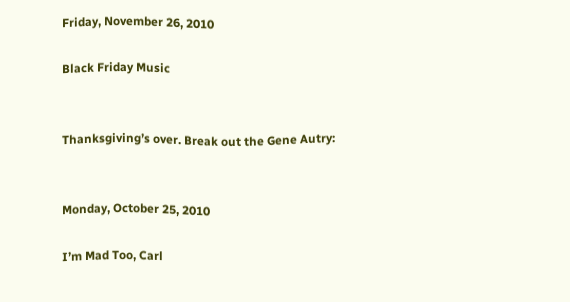Friday, November 26, 2010

Black Friday Music


Thanksgiving’s over. Break out the Gene Autry:


Monday, October 25, 2010

I’m Mad Too, Carl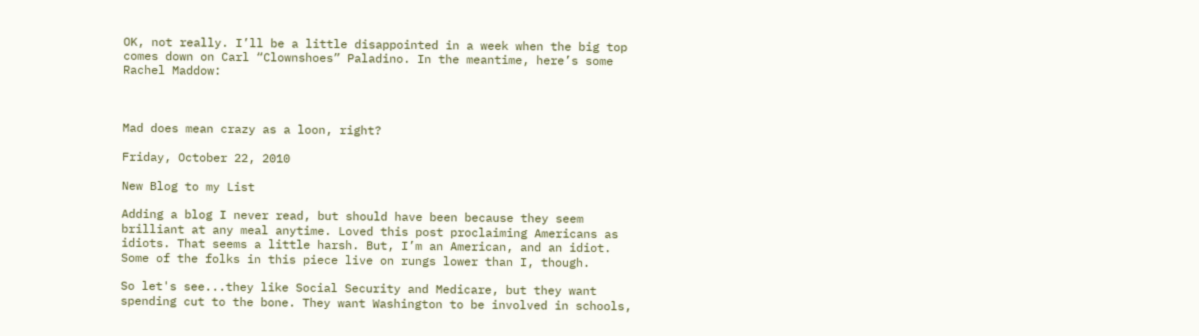OK, not really. I’ll be a little disappointed in a week when the big top comes down on Carl “Clownshoes” Paladino. In the meantime, here’s some Rachel Maddow:



Mad does mean crazy as a loon, right?

Friday, October 22, 2010

New Blog to my List

Adding a blog I never read, but should have been because they seem brilliant at any meal anytime. Loved this post proclaiming Americans as idiots. That seems a little harsh. But, I’m an American, and an idiot. Some of the folks in this piece live on rungs lower than I, though.

So let's see...they like Social Security and Medicare, but they want spending cut to the bone. They want Washington to be involved in schools,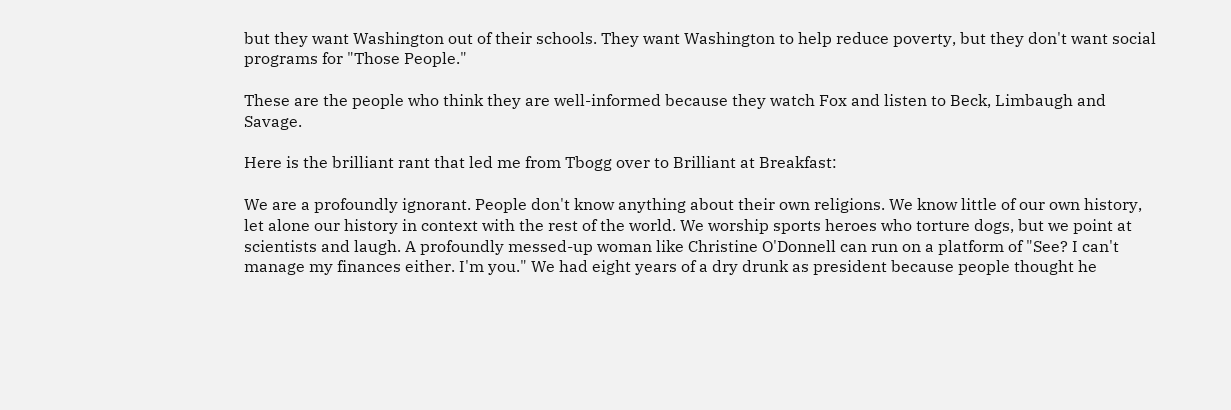but they want Washington out of their schools. They want Washington to help reduce poverty, but they don't want social programs for "Those People."

These are the people who think they are well-informed because they watch Fox and listen to Beck, Limbaugh and Savage.

Here is the brilliant rant that led me from Tbogg over to Brilliant at Breakfast:

We are a profoundly ignorant. People don't know anything about their own religions. We know little of our own history, let alone our history in context with the rest of the world. We worship sports heroes who torture dogs, but we point at scientists and laugh. A profoundly messed-up woman like Christine O'Donnell can run on a platform of "See? I can't manage my finances either. I'm you." We had eight years of a dry drunk as president because people thought he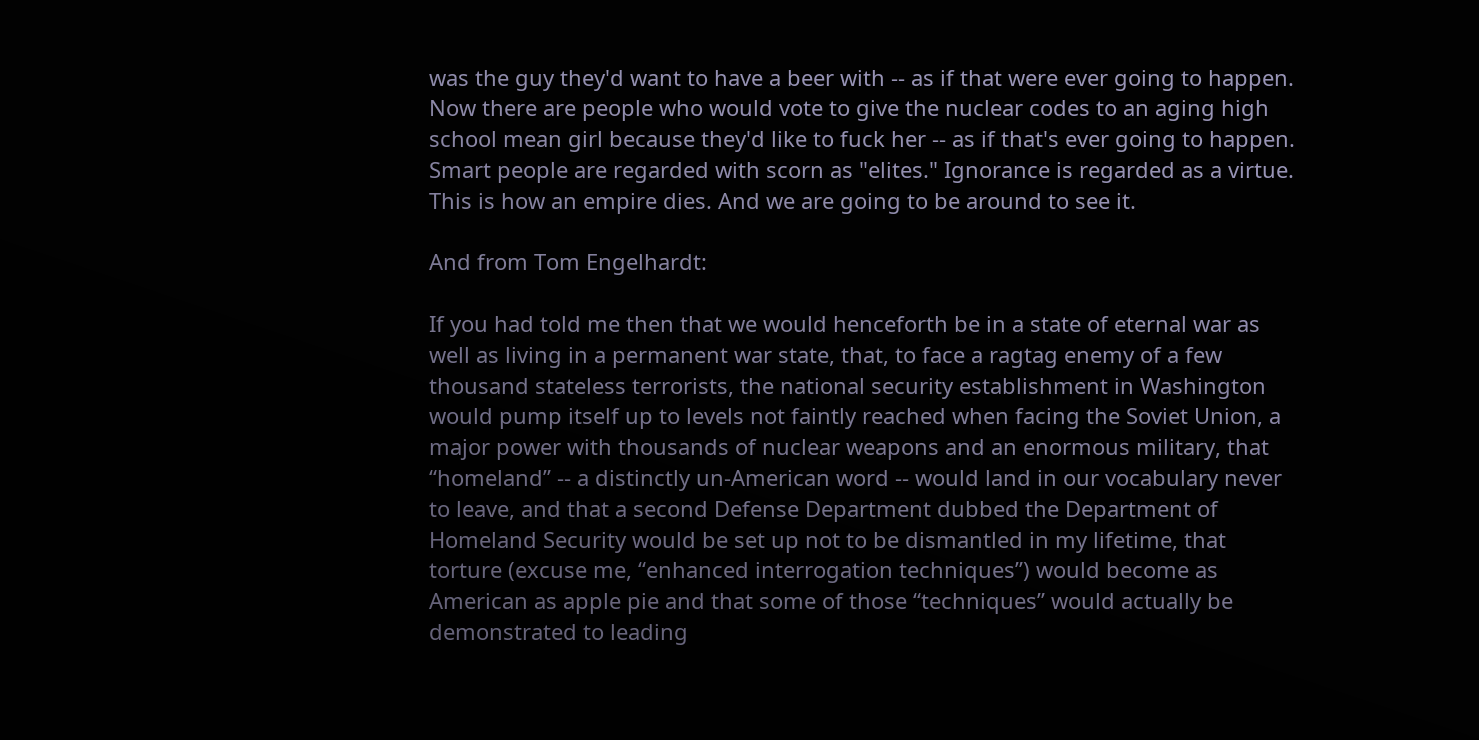was the guy they'd want to have a beer with -- as if that were ever going to happen. Now there are people who would vote to give the nuclear codes to an aging high school mean girl because they'd like to fuck her -- as if that's ever going to happen. Smart people are regarded with scorn as "elites." Ignorance is regarded as a virtue.
This is how an empire dies. And we are going to be around to see it.

And from Tom Engelhardt:

If you had told me then that we would henceforth be in a state of eternal war as well as living in a permanent war state, that, to face a ragtag enemy of a few thousand stateless terrorists, the national security establishment in Washington would pump itself up to levels not faintly reached when facing the Soviet Union, a major power with thousands of nuclear weapons and an enormous military, that “homeland” -- a distinctly un-American word -- would land in our vocabulary never to leave, and that a second Defense Department dubbed the Department of Homeland Security would be set up not to be dismantled in my lifetime, that torture (excuse me, “enhanced interrogation techniques”) would become as American as apple pie and that some of those “techniques” would actually be demonstrated to leading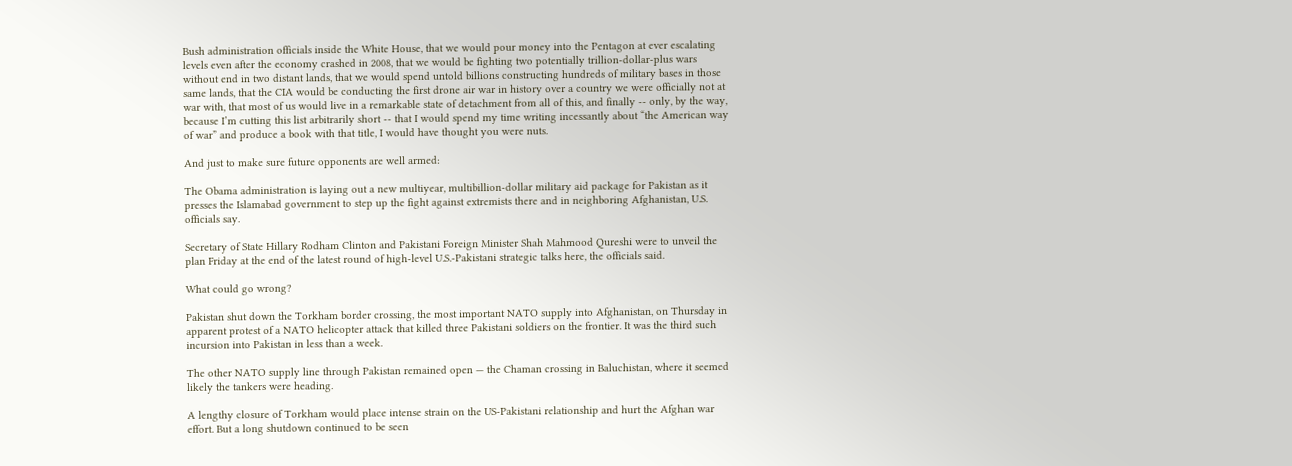Bush administration officials inside the White House, that we would pour money into the Pentagon at ever escalating levels even after the economy crashed in 2008, that we would be fighting two potentially trillion-dollar-plus wars without end in two distant lands, that we would spend untold billions constructing hundreds of military bases in those same lands, that the CIA would be conducting the first drone air war in history over a country we were officially not at war with, that most of us would live in a remarkable state of detachment from all of this, and finally -- only, by the way, because I’m cutting this list arbitrarily short -- that I would spend my time writing incessantly about “the American way of war” and produce a book with that title, I would have thought you were nuts.

And just to make sure future opponents are well armed:

The Obama administration is laying out a new multiyear, multibillion-dollar military aid package for Pakistan as it presses the Islamabad government to step up the fight against extremists there and in neighboring Afghanistan, U.S. officials say.

Secretary of State Hillary Rodham Clinton and Pakistani Foreign Minister Shah Mahmood Qureshi were to unveil the plan Friday at the end of the latest round of high-level U.S.-Pakistani strategic talks here, the officials said.

What could go wrong?

Pakistan shut down the Torkham border crossing, the most important NATO supply into Afghanistan, on Thursday in apparent protest of a NATO helicopter attack that killed three Pakistani soldiers on the frontier. It was the third such incursion into Pakistan in less than a week.

The other NATO supply line through Pakistan remained open — the Chaman crossing in Baluchistan, where it seemed likely the tankers were heading.

A lengthy closure of Torkham would place intense strain on the US-Pakistani relationship and hurt the Afghan war effort. But a long shutdown continued to be seen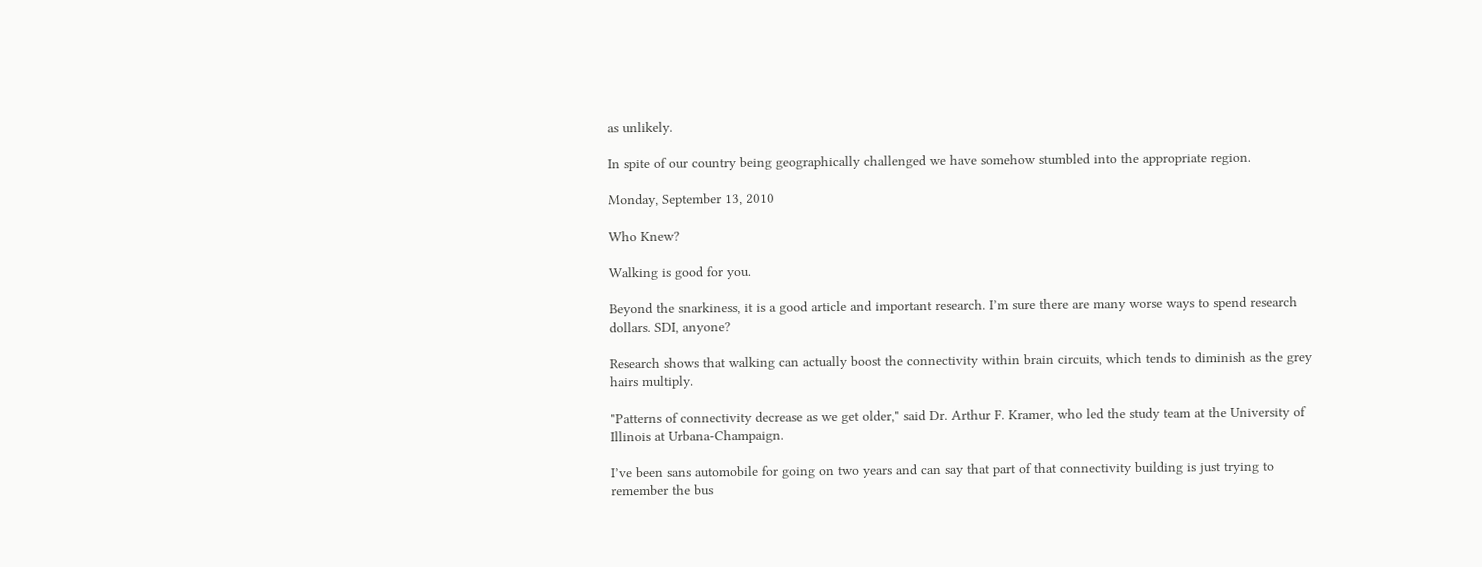as unlikely.

In spite of our country being geographically challenged we have somehow stumbled into the appropriate region.

Monday, September 13, 2010

Who Knew?

Walking is good for you.

Beyond the snarkiness, it is a good article and important research. I’m sure there are many worse ways to spend research dollars. SDI, anyone?

Research shows that walking can actually boost the connectivity within brain circuits, which tends to diminish as the grey hairs multiply.

"Patterns of connectivity decrease as we get older," said Dr. Arthur F. Kramer, who led the study team at the University of Illinois at Urbana-Champaign.

I’ve been sans automobile for going on two years and can say that part of that connectivity building is just trying to remember the bus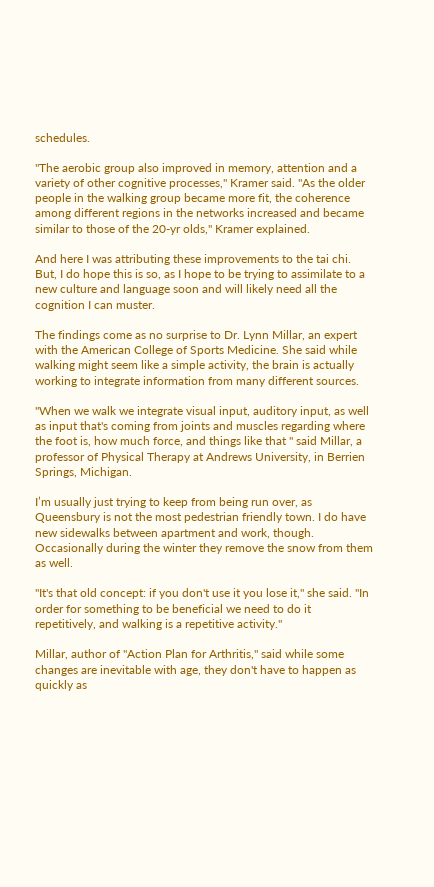schedules.

"The aerobic group also improved in memory, attention and a variety of other cognitive processes," Kramer said. "As the older people in the walking group became more fit, the coherence among different regions in the networks increased and became similar to those of the 20-yr olds," Kramer explained.

And here I was attributing these improvements to the tai chi. But, I do hope this is so, as I hope to be trying to assimilate to a new culture and language soon and will likely need all the cognition I can muster.

The findings come as no surprise to Dr. Lynn Millar, an expert with the American College of Sports Medicine. She said while walking might seem like a simple activity, the brain is actually working to integrate information from many different sources.

"When we walk we integrate visual input, auditory input, as well as input that's coming from joints and muscles regarding where the foot is, how much force, and things like that " said Millar, a professor of Physical Therapy at Andrews University, in Berrien Springs, Michigan.

I’m usually just trying to keep from being run over, as Queensbury is not the most pedestrian friendly town. I do have new sidewalks between apartment and work, though. Occasionally during the winter they remove the snow from them as well.

"It's that old concept: if you don't use it you lose it," she said. "In order for something to be beneficial we need to do it repetitively, and walking is a repetitive activity."

Millar, author of "Action Plan for Arthritis," said while some changes are inevitable with age, they don't have to happen as quickly as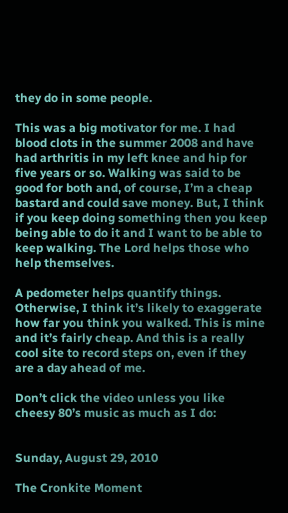they do in some people.

This was a big motivator for me. I had blood clots in the summer 2008 and have had arthritis in my left knee and hip for five years or so. Walking was said to be good for both and, of course, I’m a cheap bastard and could save money. But, I think if you keep doing something then you keep being able to do it and I want to be able to keep walking. The Lord helps those who help themselves.

A pedometer helps quantify things. Otherwise, I think it’s likely to exaggerate how far you think you walked. This is mine and it’s fairly cheap. And this is a really cool site to record steps on, even if they are a day ahead of me.

Don’t click the video unless you like cheesy 80’s music as much as I do:


Sunday, August 29, 2010

The Cronkite Moment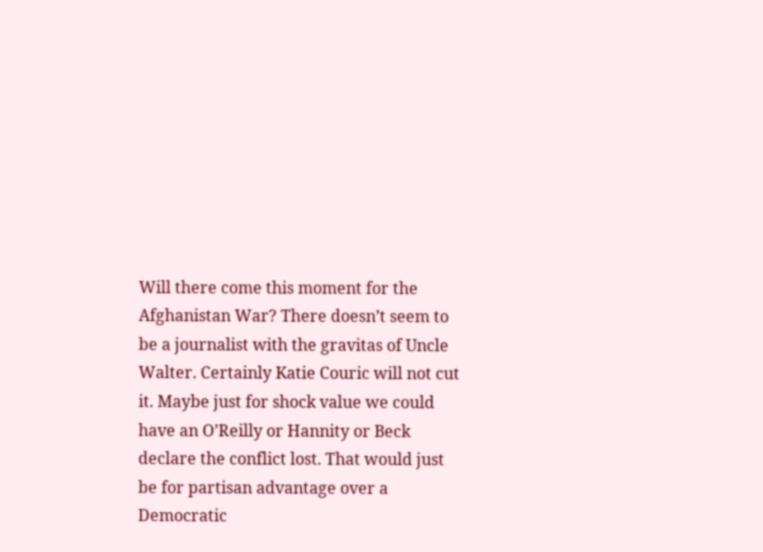Will there come this moment for the Afghanistan War? There doesn’t seem to be a journalist with the gravitas of Uncle Walter. Certainly Katie Couric will not cut it. Maybe just for shock value we could have an O’Reilly or Hannity or Beck declare the conflict lost. That would just be for partisan advantage over a Democratic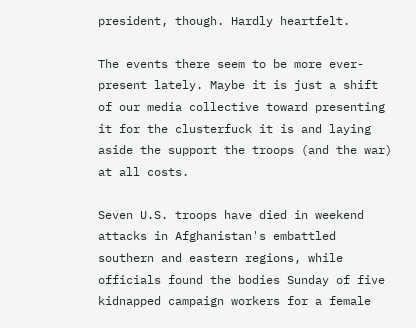president, though. Hardly heartfelt.

The events there seem to be more ever-present lately. Maybe it is just a shift of our media collective toward presenting it for the clusterfuck it is and laying aside the support the troops (and the war) at all costs.

Seven U.S. troops have died in weekend attacks in Afghanistan's embattled southern and eastern regions, while officials found the bodies Sunday of five kidnapped campaign workers for a female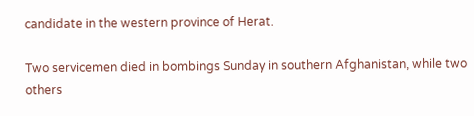candidate in the western province of Herat.

Two servicemen died in bombings Sunday in southern Afghanistan, while two others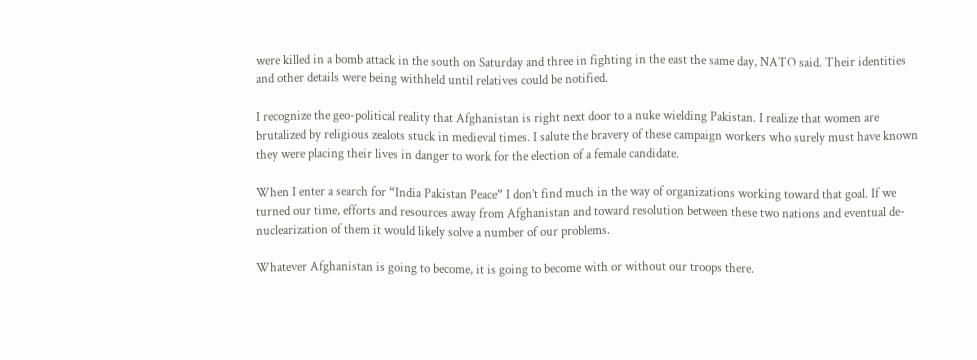were killed in a bomb attack in the south on Saturday and three in fighting in the east the same day, NATO said. Their identities and other details were being withheld until relatives could be notified.

I recognize the geo-political reality that Afghanistan is right next door to a nuke wielding Pakistan. I realize that women are brutalized by religious zealots stuck in medieval times. I salute the bravery of these campaign workers who surely must have known they were placing their lives in danger to work for the election of a female candidate.

When I enter a search for “India Pakistan Peace” I don’t find much in the way of organizations working toward that goal. If we turned our time, efforts and resources away from Afghanistan and toward resolution between these two nations and eventual de-nuclearization of them it would likely solve a number of our problems.

Whatever Afghanistan is going to become, it is going to become with or without our troops there.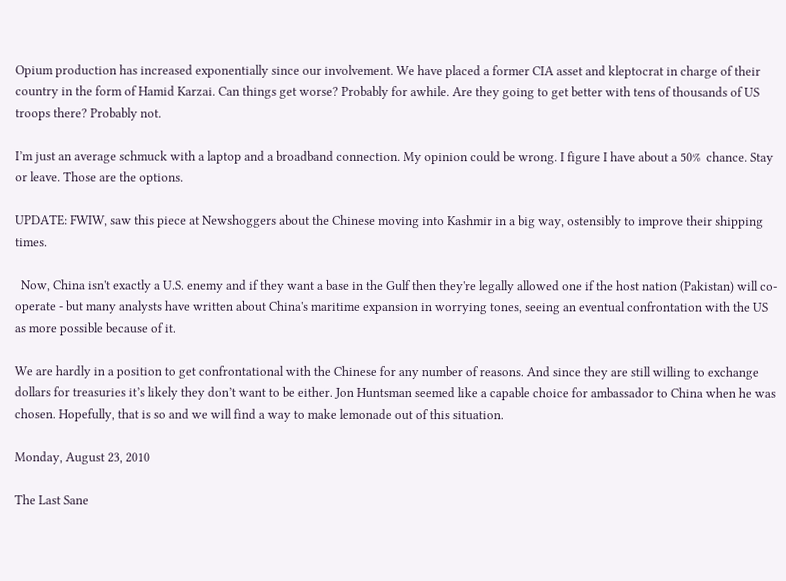Opium production has increased exponentially since our involvement. We have placed a former CIA asset and kleptocrat in charge of their country in the form of Hamid Karzai. Can things get worse? Probably for awhile. Are they going to get better with tens of thousands of US troops there? Probably not.

I’m just an average schmuck with a laptop and a broadband connection. My opinion could be wrong. I figure I have about a 50%  chance. Stay or leave. Those are the options.

UPDATE: FWIW, saw this piece at Newshoggers about the Chinese moving into Kashmir in a big way, ostensibly to improve their shipping times.

  Now, China isn't exactly a U.S. enemy and if they want a base in the Gulf then they're legally allowed one if the host nation (Pakistan) will co-operate - but many analysts have written about China's maritime expansion in worrying tones, seeing an eventual confrontation with the US as more possible because of it.

We are hardly in a position to get confrontational with the Chinese for any number of reasons. And since they are still willing to exchange dollars for treasuries it’s likely they don’t want to be either. Jon Huntsman seemed like a capable choice for ambassador to China when he was chosen. Hopefully, that is so and we will find a way to make lemonade out of this situation.

Monday, August 23, 2010

The Last Sane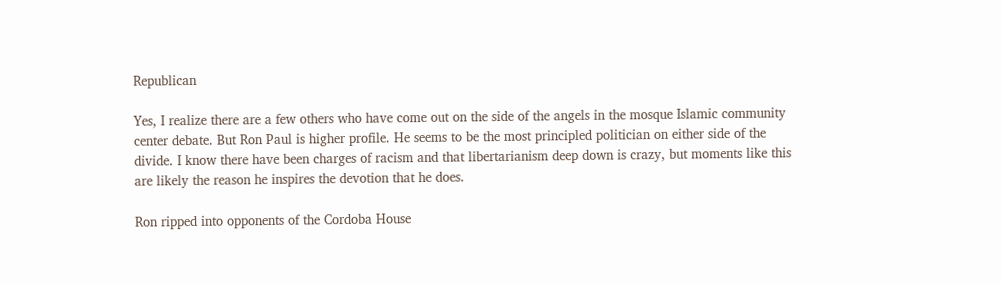Republican

Yes, I realize there are a few others who have come out on the side of the angels in the mosque Islamic community center debate. But Ron Paul is higher profile. He seems to be the most principled politician on either side of the divide. I know there have been charges of racism and that libertarianism deep down is crazy, but moments like this are likely the reason he inspires the devotion that he does.

Ron ripped into opponents of the Cordoba House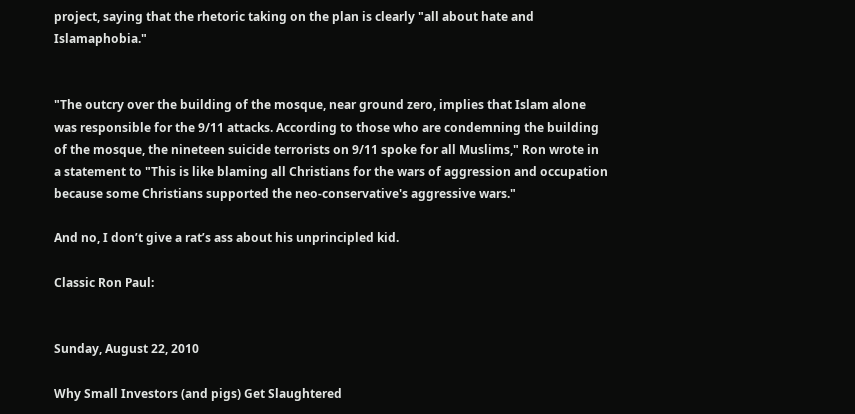project, saying that the rhetoric taking on the plan is clearly "all about hate and Islamaphobia."


"The outcry over the building of the mosque, near ground zero, implies that Islam alone was responsible for the 9/11 attacks. According to those who are condemning the building of the mosque, the nineteen suicide terrorists on 9/11 spoke for all Muslims," Ron wrote in a statement to "This is like blaming all Christians for the wars of aggression and occupation because some Christians supported the neo-conservative's aggressive wars."

And no, I don’t give a rat’s ass about his unprincipled kid.

Classic Ron Paul:


Sunday, August 22, 2010

Why Small Investors (and pigs) Get Slaughtered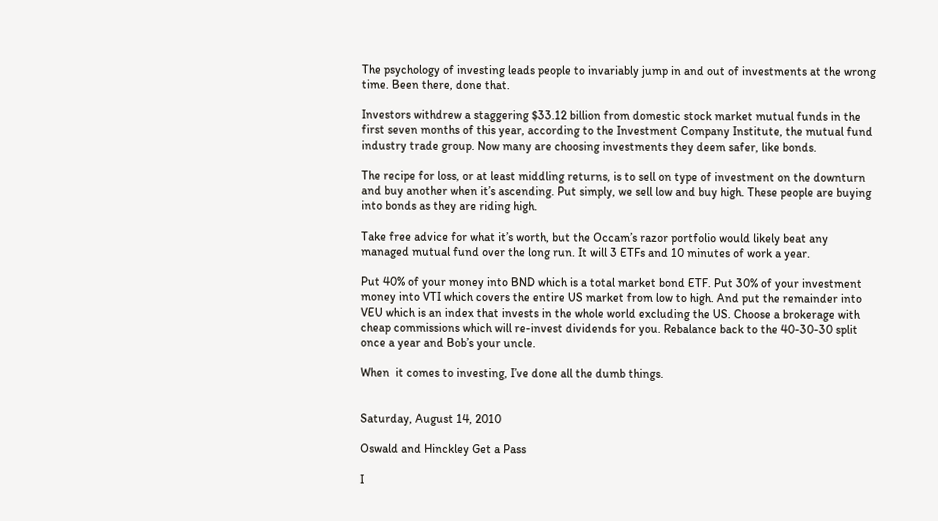The psychology of investing leads people to invariably jump in and out of investments at the wrong time. Been there, done that.

Investors withdrew a staggering $33.12 billion from domestic stock market mutual funds in the first seven months of this year, according to the Investment Company Institute, the mutual fund industry trade group. Now many are choosing investments they deem safer, like bonds.

The recipe for loss, or at least middling returns, is to sell on type of investment on the downturn and buy another when it’s ascending. Put simply, we sell low and buy high. These people are buying into bonds as they are riding high.

Take free advice for what it’s worth, but the Occam’s razor portfolio would likely beat any managed mutual fund over the long run. It will 3 ETFs and 10 minutes of work a year.

Put 40% of your money into BND which is a total market bond ETF. Put 30% of your investment money into VTI which covers the entire US market from low to high. And put the remainder into VEU which is an index that invests in the whole world excluding the US. Choose a brokerage with cheap commissions which will re-invest dividends for you. Rebalance back to the 40-30-30 split once a year and Bob’s your uncle.

When  it comes to investing, I’ve done all the dumb things.


Saturday, August 14, 2010

Oswald and Hinckley Get a Pass

I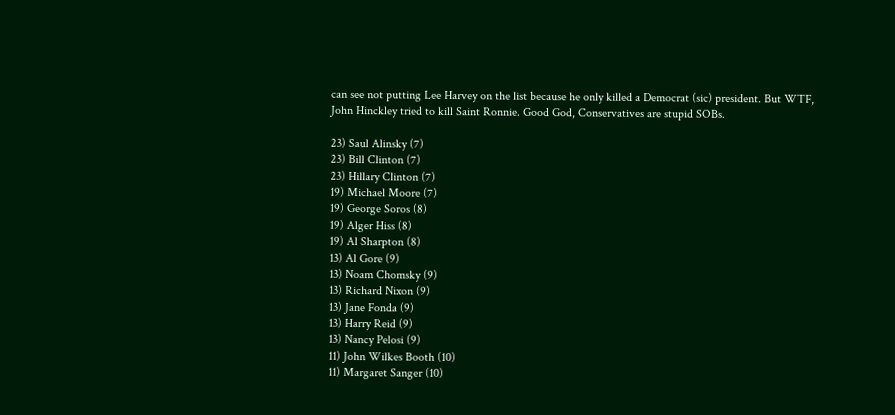can see not putting Lee Harvey on the list because he only killed a Democrat (sic) president. But WTF, John Hinckley tried to kill Saint Ronnie. Good God, Conservatives are stupid SOBs.

23) Saul Alinsky (7)
23) Bill Clinton (7)
23) Hillary Clinton (7)
19) Michael Moore (7)
19) George Soros (8)
19) Alger Hiss (8)
19) Al Sharpton (8)
13) Al Gore (9)
13) Noam Chomsky (9)
13) Richard Nixon (9)
13) Jane Fonda (9)
13) Harry Reid (9)
13) Nancy Pelosi (9)
11) John Wilkes Booth (10)
11) Margaret Sanger (10)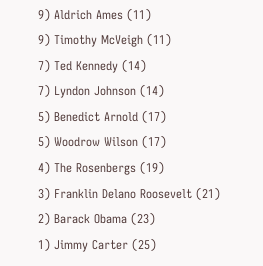9) Aldrich Ames (11)
9) Timothy McVeigh (11)
7) Ted Kennedy (14)
7) Lyndon Johnson (14)
5) Benedict Arnold (17)
5) Woodrow Wilson (17)
4) The Rosenbergs (19)
3) Franklin Delano Roosevelt (21)
2) Barack Obama (23)
1) Jimmy Carter (25)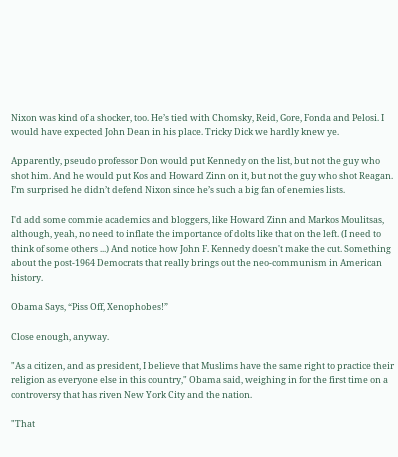Nixon was kind of a shocker, too. He’s tied with Chomsky, Reid, Gore, Fonda and Pelosi. I would have expected John Dean in his place. Tricky Dick we hardly knew ye.

Apparently, pseudo professor Don would put Kennedy on the list, but not the guy who shot him. And he would put Kos and Howard Zinn on it, but not the guy who shot Reagan. I’m surprised he didn’t defend Nixon since he’s such a big fan of enemies lists.

I'd add some commie academics and bloggers, like Howard Zinn and Markos Moulitsas, although, yeah, no need to inflate the importance of dolts like that on the left. (I need to think of some others ...) And notice how John F. Kennedy doesn't make the cut. Something about the post-1964 Democrats that really brings out the neo-communism in American history.

Obama Says, “Piss Off, Xenophobes!”

Close enough, anyway.

"As a citizen, and as president, I believe that Muslims have the same right to practice their religion as everyone else in this country," Obama said, weighing in for the first time on a controversy that has riven New York City and the nation.

"That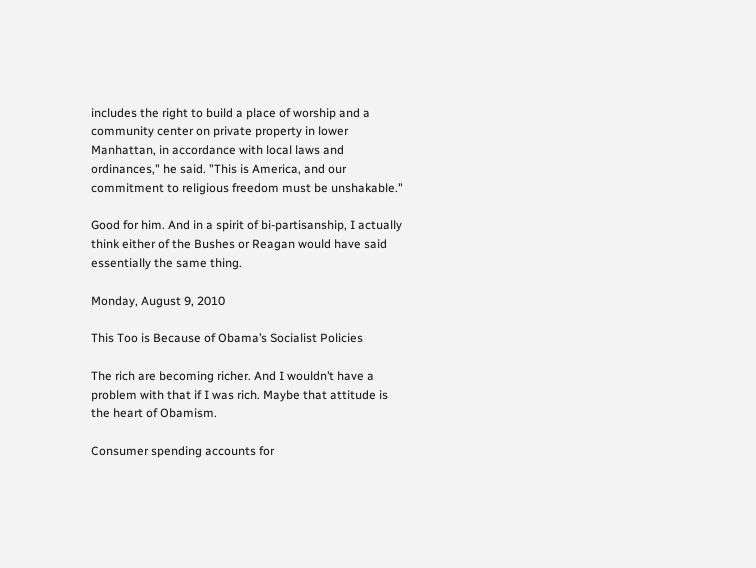includes the right to build a place of worship and a community center on private property in lower Manhattan, in accordance with local laws and ordinances," he said. "This is America, and our commitment to religious freedom must be unshakable."

Good for him. And in a spirit of bi-partisanship, I actually think either of the Bushes or Reagan would have said essentially the same thing.

Monday, August 9, 2010

This Too is Because of Obama’s Socialist Policies

The rich are becoming richer. And I wouldn’t have a problem with that if I was rich. Maybe that attitude is the heart of Obamism.

Consumer spending accounts for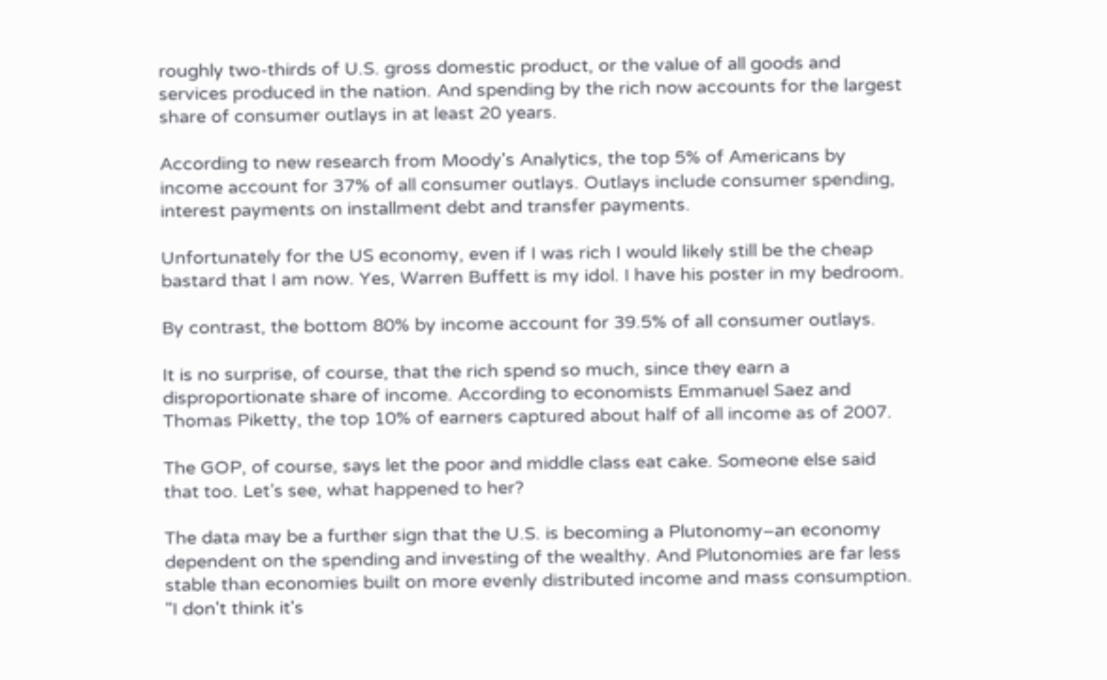roughly two-thirds of U.S. gross domestic product, or the value of all goods and services produced in the nation. And spending by the rich now accounts for the largest share of consumer outlays in at least 20 years.

According to new research from Moody's Analytics, the top 5% of Americans by income account for 37% of all consumer outlays. Outlays include consumer spending, interest payments on installment debt and transfer payments.

Unfortunately for the US economy, even if I was rich I would likely still be the cheap bastard that I am now. Yes, Warren Buffett is my idol. I have his poster in my bedroom.

By contrast, the bottom 80% by income account for 39.5% of all consumer outlays.

It is no surprise, of course, that the rich spend so much, since they earn a disproportionate share of income. According to economists Emmanuel Saez and Thomas Piketty, the top 10% of earners captured about half of all income as of 2007.

The GOP, of course, says let the poor and middle class eat cake. Someone else said that too. Let’s see, what happened to her?

The data may be a further sign that the U.S. is becoming a Plutonomy–an economy dependent on the spending and investing of the wealthy. And Plutonomies are far less stable than economies built on more evenly distributed income and mass consumption. "I don't think it's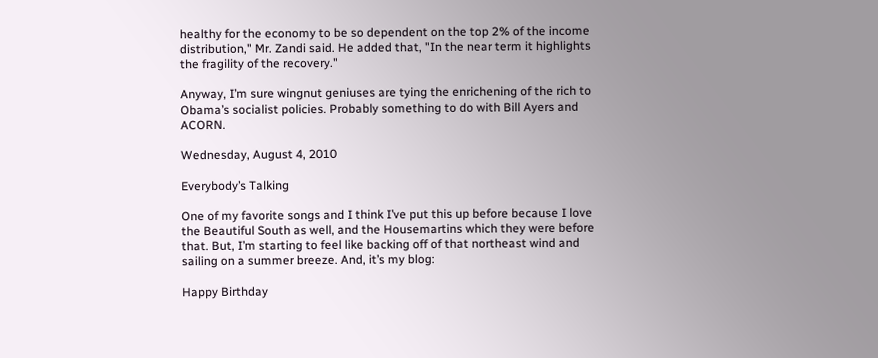healthy for the economy to be so dependent on the top 2% of the income distribution," Mr. Zandi said. He added that, "In the near term it highlights the fragility of the recovery."

Anyway, I’m sure wingnut geniuses are tying the enrichening of the rich to Obama’s socialist policies. Probably something to do with Bill Ayers and ACORN.

Wednesday, August 4, 2010

Everybody’s Talking

One of my favorite songs and I think I’ve put this up before because I love the Beautiful South as well, and the Housemartins which they were before that. But, I’m starting to feel like backing off of that northeast wind and sailing on a summer breeze. And, it’s my blog:

Happy Birthday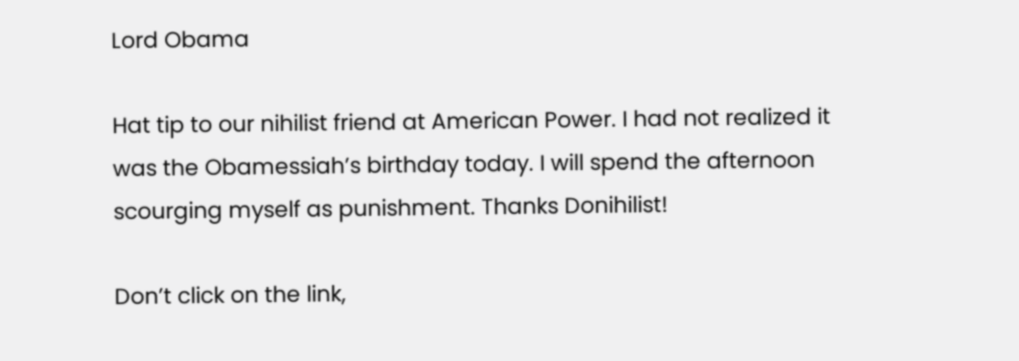Lord Obama

Hat tip to our nihilist friend at American Power. I had not realized it was the Obamessiah’s birthday today. I will spend the afternoon scourging myself as punishment. Thanks Donihilist!

Don’t click on the link,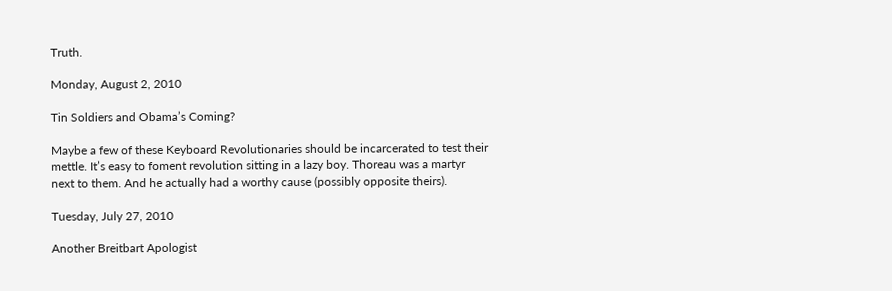Truth.

Monday, August 2, 2010

Tin Soldiers and Obama’s Coming?

Maybe a few of these Keyboard Revolutionaries should be incarcerated to test their mettle. It’s easy to foment revolution sitting in a lazy boy. Thoreau was a martyr next to them. And he actually had a worthy cause (possibly opposite theirs).

Tuesday, July 27, 2010

Another Breitbart Apologist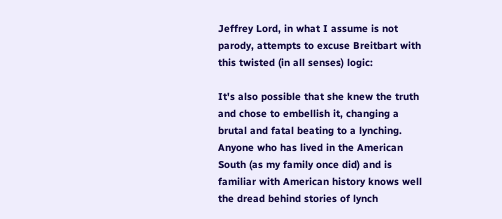Jeffrey Lord, in what I assume is not parody, attempts to excuse Breitbart with this twisted (in all senses) logic:

It's also possible that she knew the truth and chose to embellish it, changing a brutal and fatal beating to a lynching. Anyone who has lived in the American South (as my family once did) and is familiar with American history knows well the dread behind stories of lynch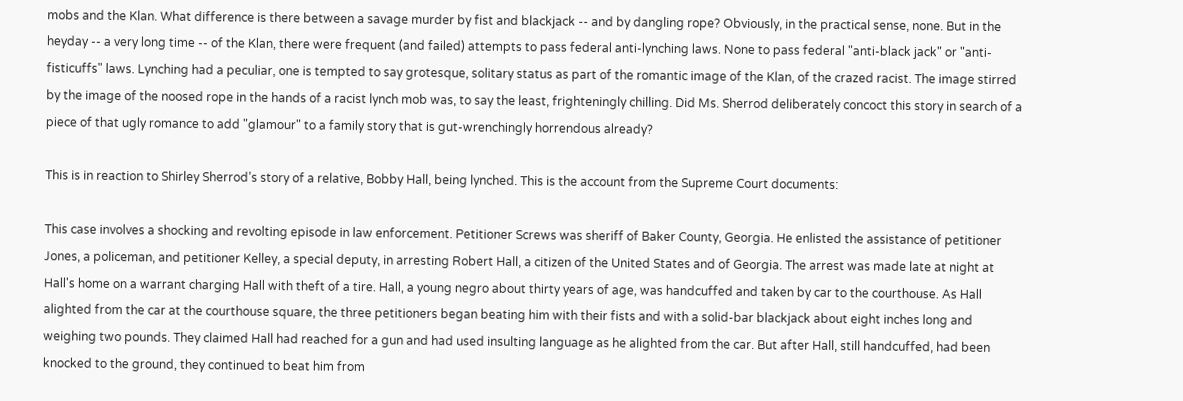mobs and the Klan. What difference is there between a savage murder by fist and blackjack -- and by dangling rope? Obviously, in the practical sense, none. But in the heyday -- a very long time -- of the Klan, there were frequent (and failed) attempts to pass federal anti-lynching laws. None to pass federal "anti-black jack" or "anti-fisticuffs" laws. Lynching had a peculiar, one is tempted to say grotesque, solitary status as part of the romantic image of the Klan, of the crazed racist. The image stirred by the image of the noosed rope in the hands of a racist lynch mob was, to say the least, frighteningly chilling. Did Ms. Sherrod deliberately concoct this story in search of a piece of that ugly romance to add "glamour" to a family story that is gut-wrenchingly horrendous already?

This is in reaction to Shirley Sherrod’s story of a relative, Bobby Hall, being lynched. This is the account from the Supreme Court documents:

This case involves a shocking and revolting episode in law enforcement. Petitioner Screws was sheriff of Baker County, Georgia. He enlisted the assistance of petitioner Jones, a policeman, and petitioner Kelley, a special deputy, in arresting Robert Hall, a citizen of the United States and of Georgia. The arrest was made late at night at Hall's home on a warrant charging Hall with theft of a tire. Hall, a young negro about thirty years of age, was handcuffed and taken by car to the courthouse. As Hall alighted from the car at the courthouse square, the three petitioners began beating him with their fists and with a solid-bar blackjack about eight inches long and weighing two pounds. They claimed Hall had reached for a gun and had used insulting language as he alighted from the car. But after Hall, still handcuffed, had been knocked to the ground, they continued to beat him from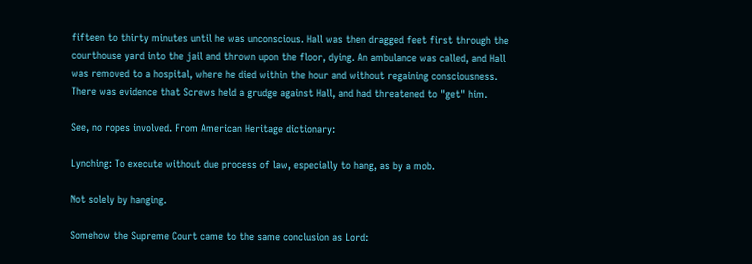fifteen to thirty minutes until he was unconscious. Hall was then dragged feet first through the courthouse yard into the jail and thrown upon the floor, dying. An ambulance was called, and Hall was removed to a hospital, where he died within the hour and without regaining consciousness. There was evidence that Screws held a grudge against Hall, and had threatened to "get" him.

See, no ropes involved. From American Heritage dictionary:

Lynching: To execute without due process of law, especially to hang, as by a mob.

Not solely by hanging.

Somehow the Supreme Court came to the same conclusion as Lord: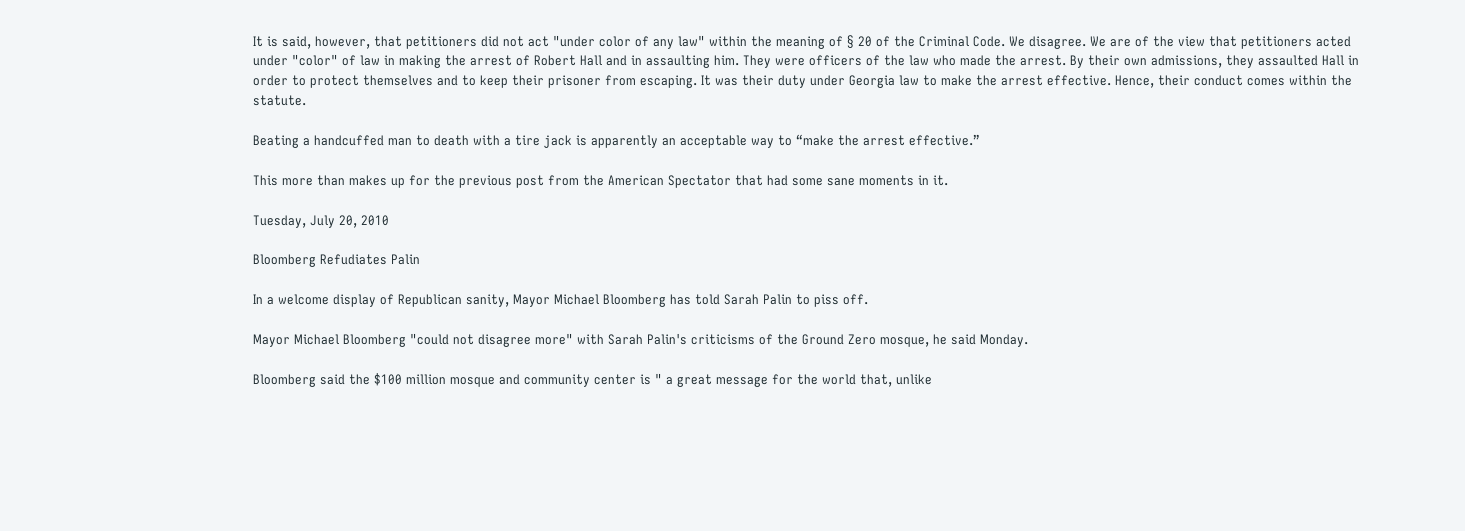It is said, however, that petitioners did not act "under color of any law" within the meaning of § 20 of the Criminal Code. We disagree. We are of the view that petitioners acted under "color" of law in making the arrest of Robert Hall and in assaulting him. They were officers of the law who made the arrest. By their own admissions, they assaulted Hall in order to protect themselves and to keep their prisoner from escaping. It was their duty under Georgia law to make the arrest effective. Hence, their conduct comes within the statute.

Beating a handcuffed man to death with a tire jack is apparently an acceptable way to “make the arrest effective.”

This more than makes up for the previous post from the American Spectator that had some sane moments in it.

Tuesday, July 20, 2010

Bloomberg Refudiates Palin

In a welcome display of Republican sanity, Mayor Michael Bloomberg has told Sarah Palin to piss off.

Mayor Michael Bloomberg "could not disagree more" with Sarah Palin's criticisms of the Ground Zero mosque, he said Monday.

Bloomberg said the $100 million mosque and community center is " a great message for the world that, unlike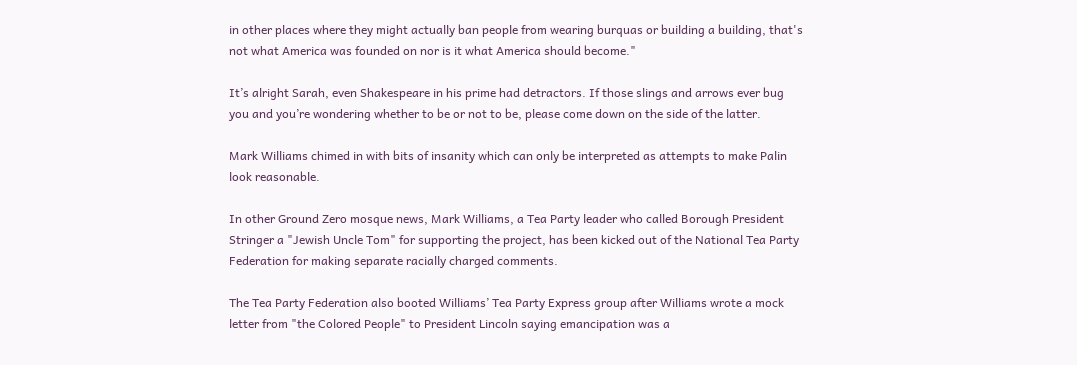in other places where they might actually ban people from wearing burquas or building a building, that's not what America was founded on nor is it what America should become."

It’s alright Sarah, even Shakespeare in his prime had detractors. If those slings and arrows ever bug you and you’re wondering whether to be or not to be, please come down on the side of the latter.

Mark Williams chimed in with bits of insanity which can only be interpreted as attempts to make Palin look reasonable.

In other Ground Zero mosque news, Mark Williams, a Tea Party leader who called Borough President Stringer a "Jewish Uncle Tom" for supporting the project, has been kicked out of the National Tea Party Federation for making separate racially charged comments.

The Tea Party Federation also booted Williams’ Tea Party Express group after Williams wrote a mock letter from "the Colored People" to President Lincoln saying emancipation was a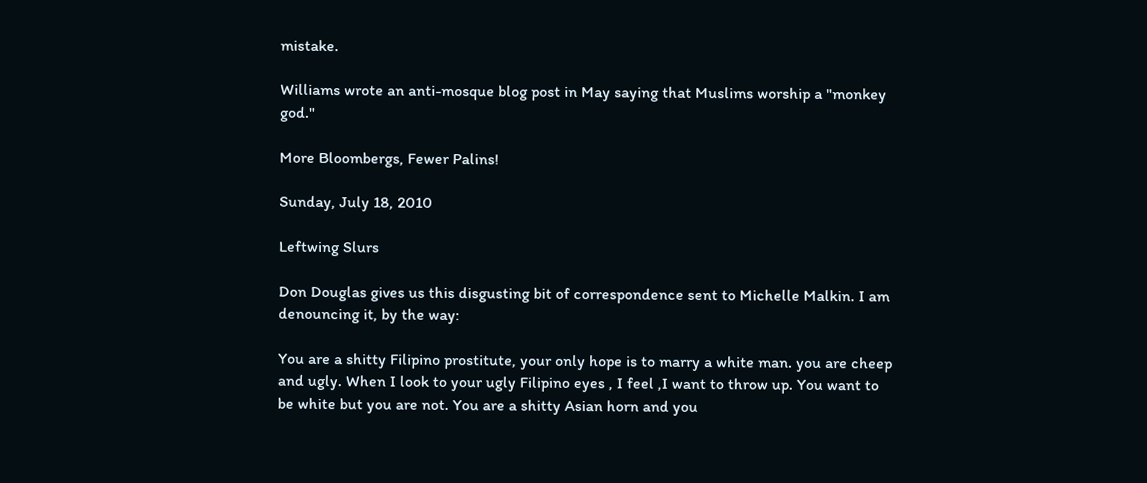mistake.

Williams wrote an anti-mosque blog post in May saying that Muslims worship a "monkey god."

More Bloombergs, Fewer Palins!

Sunday, July 18, 2010

Leftwing Slurs

Don Douglas gives us this disgusting bit of correspondence sent to Michelle Malkin. I am denouncing it, by the way:

You are a shitty Filipino prostitute, your only hope is to marry a white man. you are cheep and ugly. When I look to your ugly Filipino eyes , I feel ,I want to throw up. You want to be white but you are not. You are a shitty Asian horn and you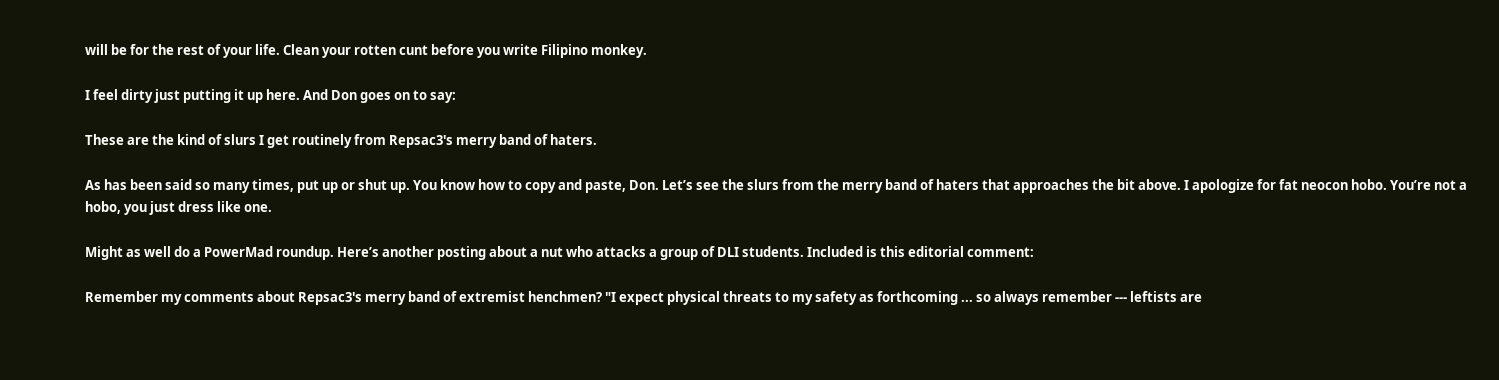will be for the rest of your life. Clean your rotten cunt before you write Filipino monkey.

I feel dirty just putting it up here. And Don goes on to say:

These are the kind of slurs I get routinely from Repsac3's merry band of haters.

As has been said so many times, put up or shut up. You know how to copy and paste, Don. Let’s see the slurs from the merry band of haters that approaches the bit above. I apologize for fat neocon hobo. You’re not a hobo, you just dress like one.

Might as well do a PowerMad roundup. Here’s another posting about a nut who attacks a group of DLI students. Included is this editorial comment:

Remember my comments about Repsac3's merry band of extremist henchmen? "I expect physical threats to my safety as forthcoming ... so always remember --- leftists are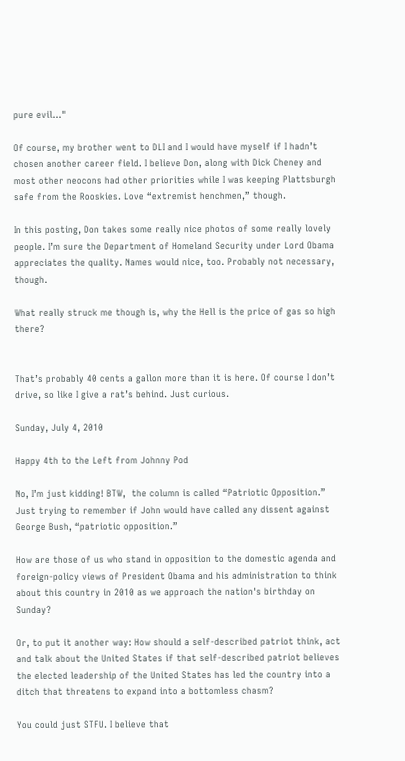pure evil..."

Of course, my brother went to DLI and I would have myself if I hadn’t chosen another career field. I believe Don, along with Dick Cheney and most other neocons had other priorities while I was keeping Plattsburgh safe from the Rooskies. Love “extremist henchmen,” though.

In this posting, Don takes some really nice photos of some really lovely people. I’m sure the Department of Homeland Security under Lord Obama appreciates the quality. Names would nice, too. Probably not necessary, though.

What really struck me though is, why the Hell is the price of gas so high there?


That’s probably 40 cents a gallon more than it is here. Of course I don’t drive, so like I give a rat’s behind. Just curious.

Sunday, July 4, 2010

Happy 4th to the Left from Johnny Pod

No, I’m just kidding! BTW,  the column is called “Patriotic Opposition.” Just trying to remember if John would have called any dissent against George Bush, “patriotic opposition.”

How are those of us who stand in opposition to the domestic agenda and foreign-policy views of President Obama and his administration to think about this country in 2010 as we approach the nation's birthday on Sunday?

Or, to put it another way: How should a self-described patriot think, act and talk about the United States if that self-described patriot believes the elected leadership of the United States has led the country into a ditch that threatens to expand into a bottomless chasm?

You could just STFU. I believe that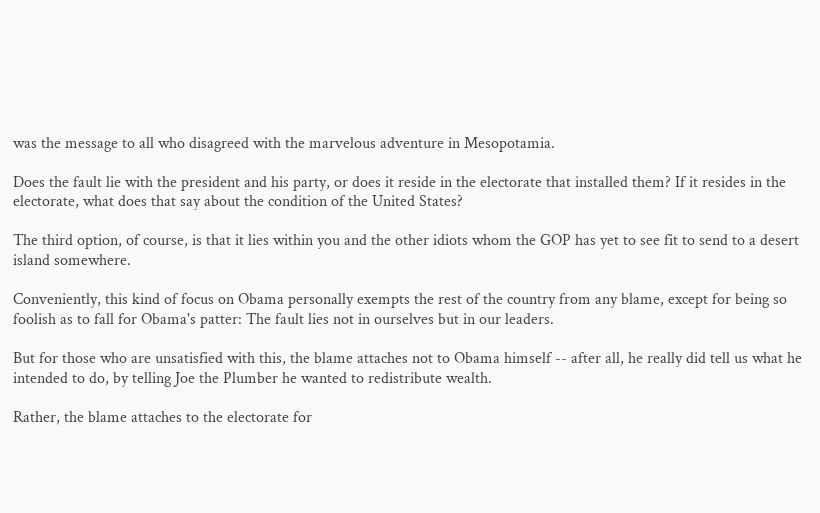was the message to all who disagreed with the marvelous adventure in Mesopotamia.

Does the fault lie with the president and his party, or does it reside in the electorate that installed them? If it resides in the electorate, what does that say about the condition of the United States?

The third option, of course, is that it lies within you and the other idiots whom the GOP has yet to see fit to send to a desert island somewhere.

Conveniently, this kind of focus on Obama personally exempts the rest of the country from any blame, except for being so foolish as to fall for Obama's patter: The fault lies not in ourselves but in our leaders.

But for those who are unsatisfied with this, the blame attaches not to Obama himself -- after all, he really did tell us what he intended to do, by telling Joe the Plumber he wanted to redistribute wealth.

Rather, the blame attaches to the electorate for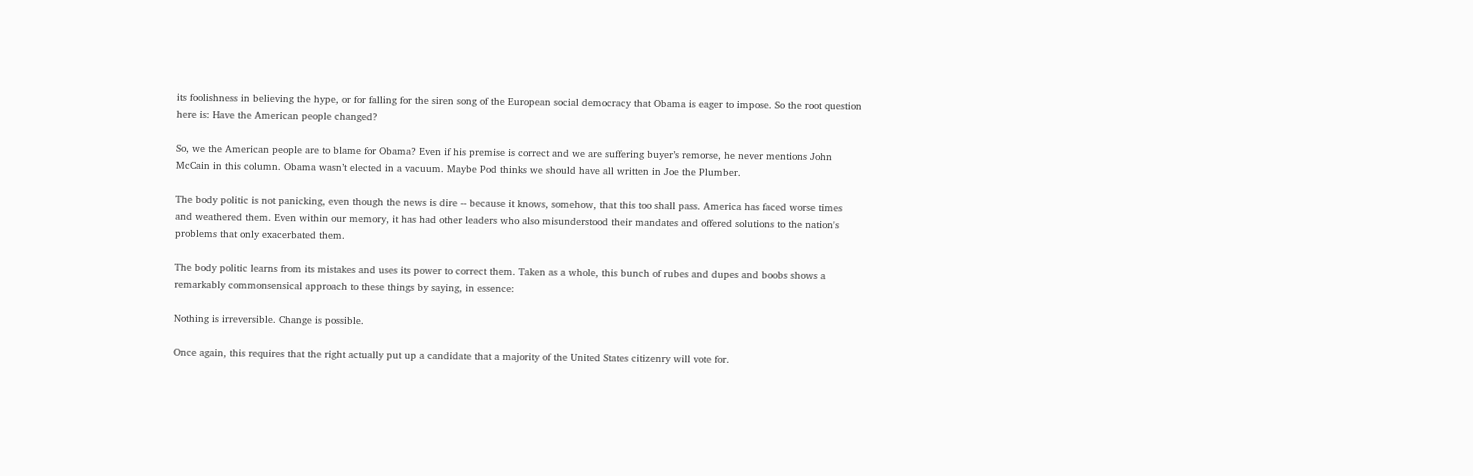its foolishness in believing the hype, or for falling for the siren song of the European social democracy that Obama is eager to impose. So the root question here is: Have the American people changed?

So, we the American people are to blame for Obama? Even if his premise is correct and we are suffering buyer’s remorse, he never mentions John McCain in this column. Obama wasn’t elected in a vacuum. Maybe Pod thinks we should have all written in Joe the Plumber.

The body politic is not panicking, even though the news is dire -- because it knows, somehow, that this too shall pass. America has faced worse times and weathered them. Even within our memory, it has had other leaders who also misunderstood their mandates and offered solutions to the nation's problems that only exacerbated them.

The body politic learns from its mistakes and uses its power to correct them. Taken as a whole, this bunch of rubes and dupes and boobs shows a remarkably commonsensical approach to these things by saying, in essence:

Nothing is irreversible. Change is possible.

Once again, this requires that the right actually put up a candidate that a majority of the United States citizenry will vote for.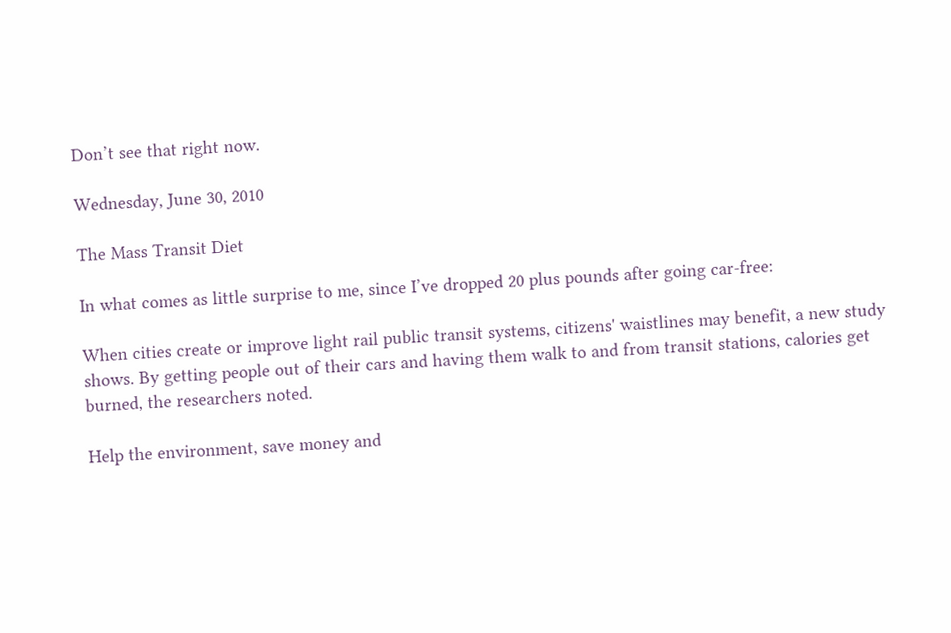Don’t see that right now.

Wednesday, June 30, 2010

The Mass Transit Diet

In what comes as little surprise to me, since I’ve dropped 20 plus pounds after going car-free:

When cities create or improve light rail public transit systems, citizens' waistlines may benefit, a new study shows. By getting people out of their cars and having them walk to and from transit stations, calories get burned, the researchers noted.

Help the environment, save money and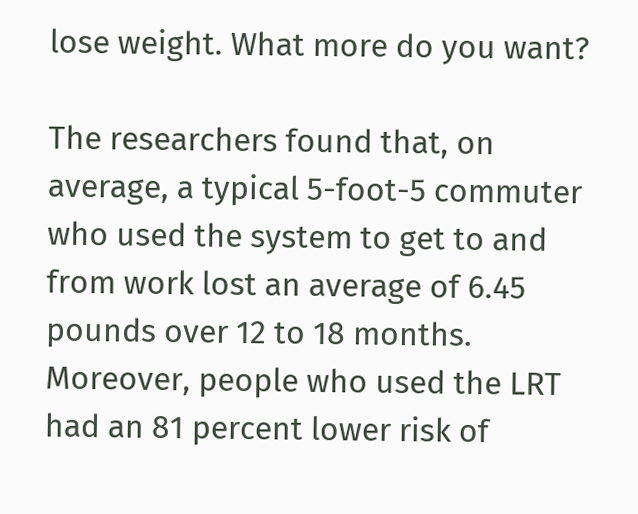lose weight. What more do you want?

The researchers found that, on average, a typical 5-foot-5 commuter who used the system to get to and from work lost an average of 6.45 pounds over 12 to 18 months. Moreover, people who used the LRT had an 81 percent lower risk of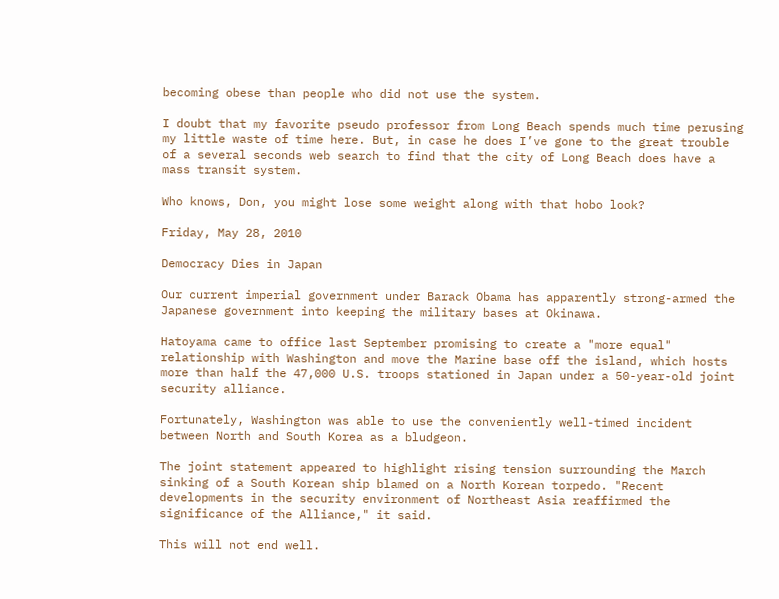becoming obese than people who did not use the system.

I doubt that my favorite pseudo professor from Long Beach spends much time perusing my little waste of time here. But, in case he does I’ve gone to the great trouble of a several seconds web search to find that the city of Long Beach does have a mass transit system.

Who knows, Don, you might lose some weight along with that hobo look?

Friday, May 28, 2010

Democracy Dies in Japan

Our current imperial government under Barack Obama has apparently strong-armed the Japanese government into keeping the military bases at Okinawa.

Hatoyama came to office last September promising to create a "more equal" relationship with Washington and move the Marine base off the island, which hosts more than half the 47,000 U.S. troops stationed in Japan under a 50-year-old joint security alliance.

Fortunately, Washington was able to use the conveniently well-timed incident between North and South Korea as a bludgeon.

The joint statement appeared to highlight rising tension surrounding the March sinking of a South Korean ship blamed on a North Korean torpedo. "Recent developments in the security environment of Northeast Asia reaffirmed the significance of the Alliance," it said.

This will not end well.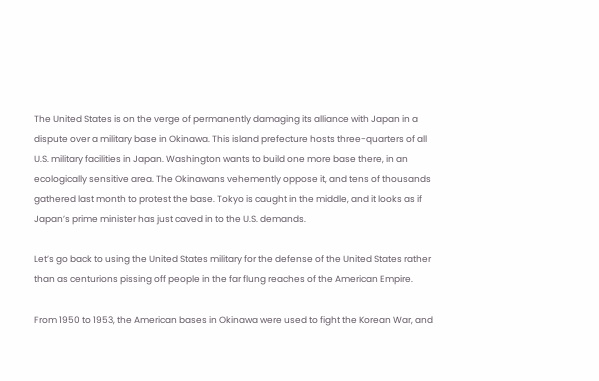The United States is on the verge of permanently damaging its alliance with Japan in a dispute over a military base in Okinawa. This island prefecture hosts three-quarters of all U.S. military facilities in Japan. Washington wants to build one more base there, in an ecologically sensitive area. The Okinawans vehemently oppose it, and tens of thousands gathered last month to protest the base. Tokyo is caught in the middle, and it looks as if Japan’s prime minister has just caved in to the U.S. demands.

Let’s go back to using the United States military for the defense of the United States rather than as centurions pissing off people in the far flung reaches of the American Empire.

From 1950 to 1953, the American bases in Okinawa were used to fight the Korean War, and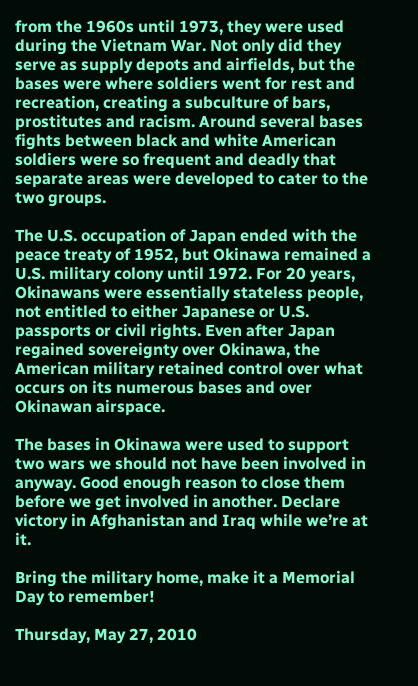from the 1960s until 1973, they were used during the Vietnam War. Not only did they serve as supply depots and airfields, but the bases were where soldiers went for rest and recreation, creating a subculture of bars, prostitutes and racism. Around several bases fights between black and white American soldiers were so frequent and deadly that separate areas were developed to cater to the two groups.

The U.S. occupation of Japan ended with the peace treaty of 1952, but Okinawa remained a U.S. military colony until 1972. For 20 years, Okinawans were essentially stateless people, not entitled to either Japanese or U.S. passports or civil rights. Even after Japan regained sovereignty over Okinawa, the American military retained control over what occurs on its numerous bases and over Okinawan airspace.

The bases in Okinawa were used to support two wars we should not have been involved in anyway. Good enough reason to close them before we get involved in another. Declare victory in Afghanistan and Iraq while we’re at it.

Bring the military home, make it a Memorial Day to remember!

Thursday, May 27, 2010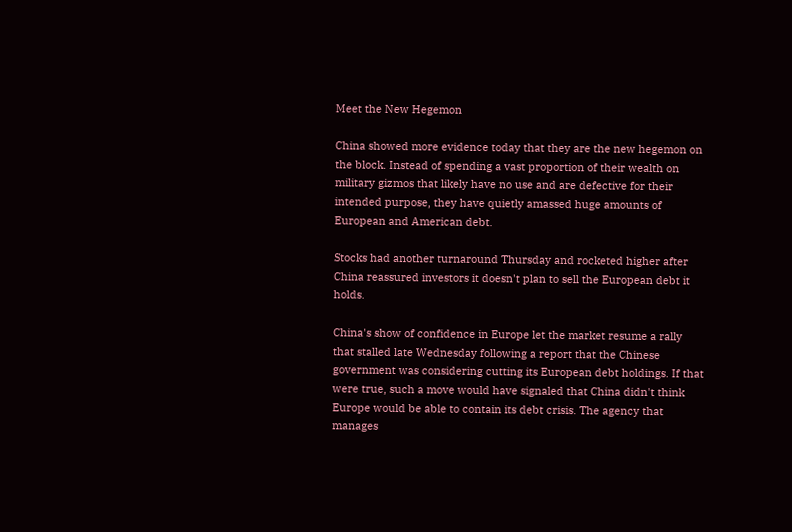Meet the New Hegemon

China showed more evidence today that they are the new hegemon on the block. Instead of spending a vast proportion of their wealth on military gizmos that likely have no use and are defective for their intended purpose, they have quietly amassed huge amounts of European and American debt.

Stocks had another turnaround Thursday and rocketed higher after China reassured investors it doesn't plan to sell the European debt it holds.

China's show of confidence in Europe let the market resume a rally that stalled late Wednesday following a report that the Chinese government was considering cutting its European debt holdings. If that were true, such a move would have signaled that China didn't think Europe would be able to contain its debt crisis. The agency that manages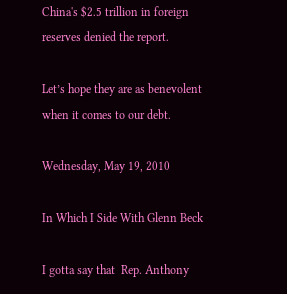China's $2.5 trillion in foreign reserves denied the report.

Let’s hope they are as benevolent when it comes to our debt.

Wednesday, May 19, 2010

In Which I Side With Glenn Beck

I gotta say that  Rep. Anthony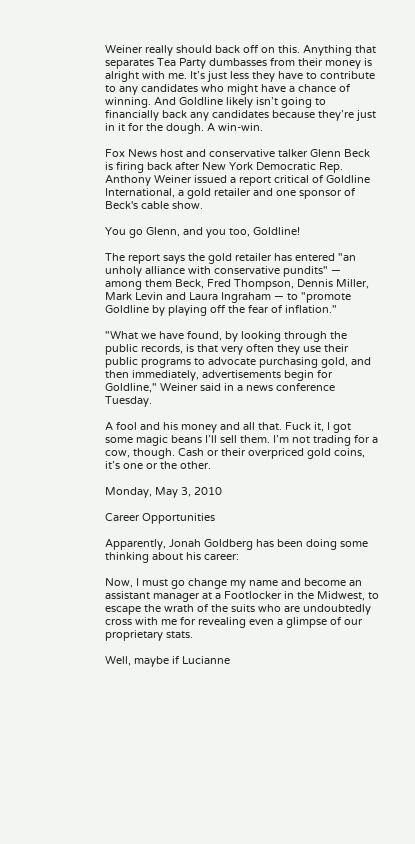Weiner really should back off on this. Anything that separates Tea Party dumbasses from their money is alright with me. It’s just less they have to contribute to any candidates who might have a chance of winning. And Goldline likely isn’t going to financially back any candidates because they’re just in it for the dough. A win-win.

Fox News host and conservative talker Glenn Beck is firing back after New York Democratic Rep. Anthony Weiner issued a report critical of Goldline International, a gold retailer and one sponsor of Beck's cable show.

You go Glenn, and you too, Goldline!

The report says the gold retailer has entered "an unholy alliance with conservative pundits" — among them Beck, Fred Thompson, Dennis Miller, Mark Levin and Laura Ingraham — to "promote Goldline by playing off the fear of inflation."

"What we have found, by looking through the public records, is that very often they use their public programs to advocate purchasing gold, and then immediately, advertisements begin for Goldline," Weiner said in a news conference Tuesday.

A fool and his money and all that. Fuck it, I got some magic beans I’ll sell them. I’m not trading for a cow, though. Cash or their overpriced gold coins, it’s one or the other.

Monday, May 3, 2010

Career Opportunities

Apparently, Jonah Goldberg has been doing some thinking about his career:

Now, I must go change my name and become an assistant manager at a Footlocker in the Midwest, to escape the wrath of the suits who are undoubtedly cross with me for revealing even a glimpse of our proprietary stats.

Well, maybe if Lucianne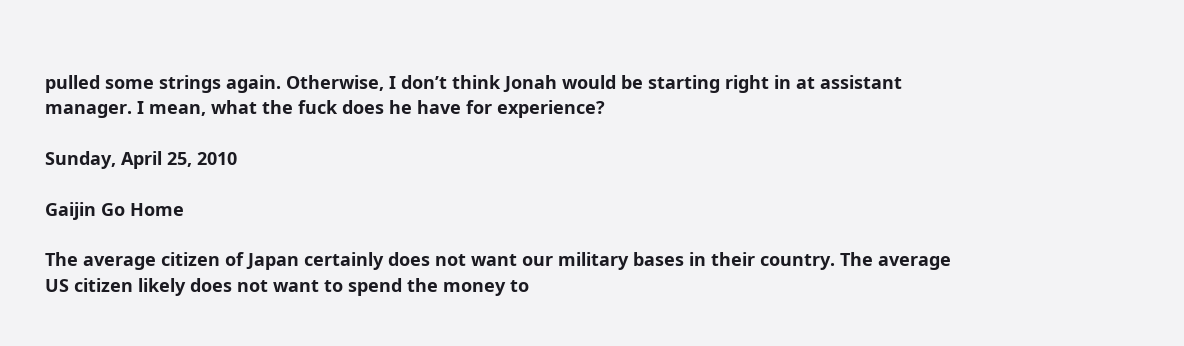pulled some strings again. Otherwise, I don’t think Jonah would be starting right in at assistant manager. I mean, what the fuck does he have for experience?

Sunday, April 25, 2010

Gaijin Go Home

The average citizen of Japan certainly does not want our military bases in their country. The average US citizen likely does not want to spend the money to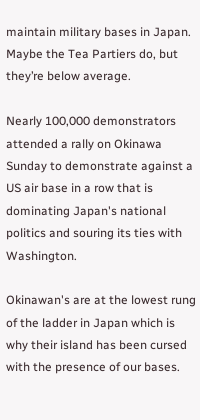maintain military bases in Japan. Maybe the Tea Partiers do, but they’re below average.

Nearly 100,000 demonstrators attended a rally on Okinawa Sunday to demonstrate against a US air base in a row that is dominating Japan's national politics and souring its ties with Washington.

Okinawan's are at the lowest rung of the ladder in Japan which is why their island has been cursed with the presence of our bases.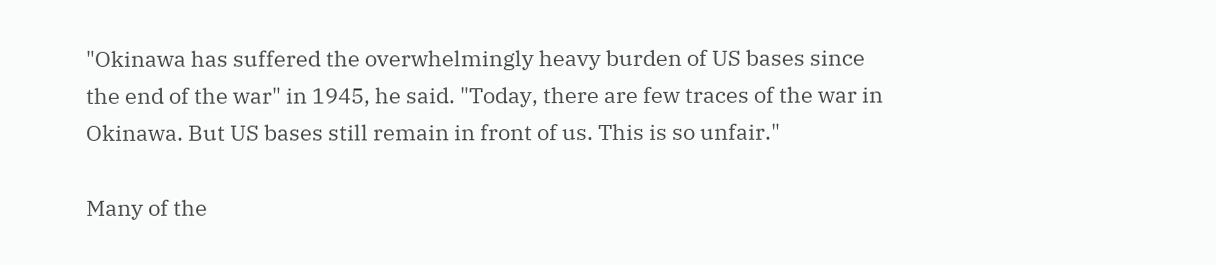"Okinawa has suffered the overwhelmingly heavy burden of US bases since the end of the war" in 1945, he said. "Today, there are few traces of the war in Okinawa. But US bases still remain in front of us. This is so unfair."

Many of the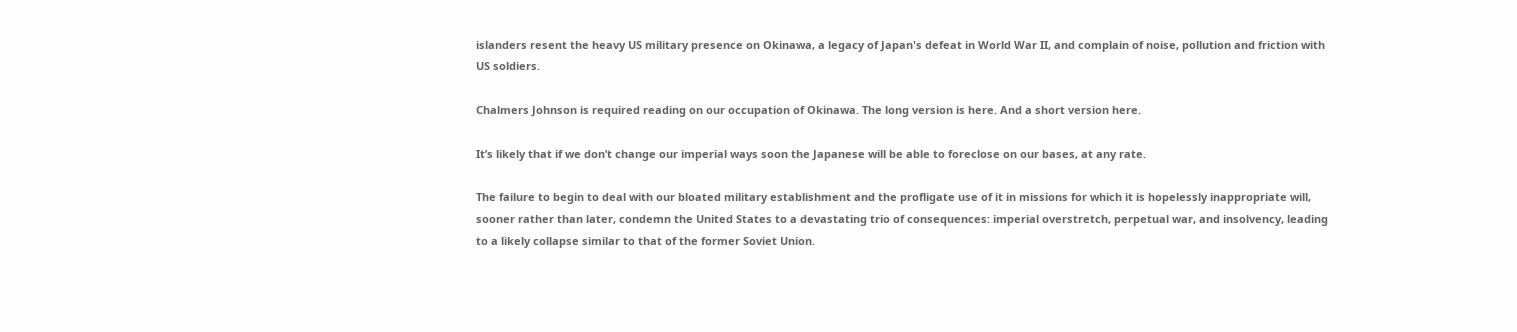islanders resent the heavy US military presence on Okinawa, a legacy of Japan's defeat in World War II, and complain of noise, pollution and friction with US soldiers.

Chalmers Johnson is required reading on our occupation of Okinawa. The long version is here. And a short version here.

It’s likely that if we don’t change our imperial ways soon the Japanese will be able to foreclose on our bases, at any rate.

The failure to begin to deal with our bloated military establishment and the profligate use of it in missions for which it is hopelessly inappropriate will, sooner rather than later, condemn the United States to a devastating trio of consequences: imperial overstretch, perpetual war, and insolvency, leading to a likely collapse similar to that of the former Soviet Union.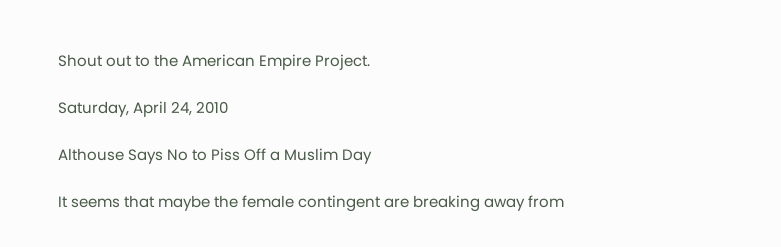Shout out to the American Empire Project.

Saturday, April 24, 2010

Althouse Says No to Piss Off a Muslim Day

It seems that maybe the female contingent are breaking away from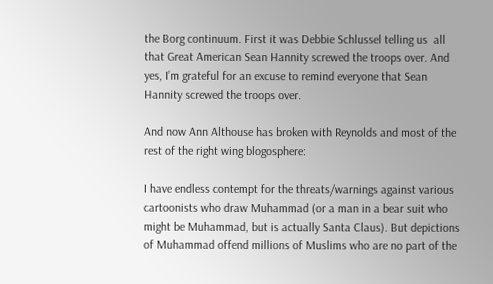the Borg continuum. First it was Debbie Schlussel telling us  all that Great American Sean Hannity screwed the troops over. And yes, I’m grateful for an excuse to remind everyone that Sean Hannity screwed the troops over.

And now Ann Althouse has broken with Reynolds and most of the rest of the right wing blogosphere:

I have endless contempt for the threats/warnings against various cartoonists who draw Muhammad (or a man in a bear suit who might be Muhammad, but is actually Santa Claus). But depictions of Muhammad offend millions of Muslims who are no part of the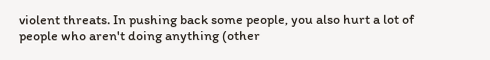violent threats. In pushing back some people, you also hurt a lot of people who aren't doing anything (other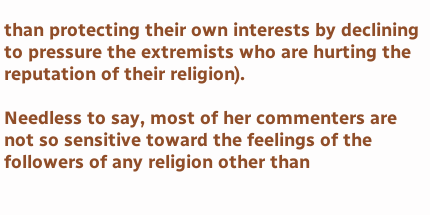than protecting their own interests by declining to pressure the extremists who are hurting the reputation of their religion).

Needless to say, most of her commenters are not so sensitive toward the feelings of the followers of any religion other than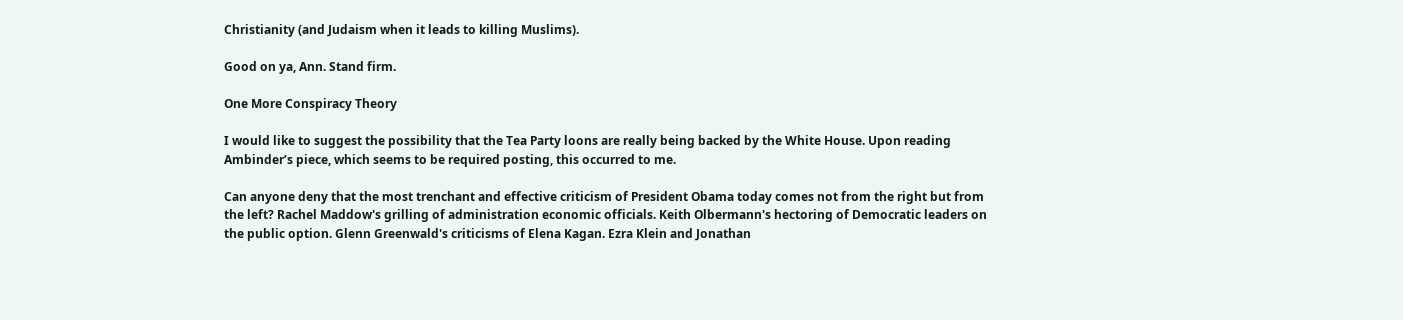Christianity (and Judaism when it leads to killing Muslims).

Good on ya, Ann. Stand firm.

One More Conspiracy Theory

I would like to suggest the possibility that the Tea Party loons are really being backed by the White House. Upon reading Ambinder’s piece, which seems to be required posting, this occurred to me.

Can anyone deny that the most trenchant and effective criticism of President Obama today comes not from the right but from the left? Rachel Maddow's grilling of administration economic officials. Keith Olbermann's hectoring of Democratic leaders on the public option. Glenn Greenwald's criticisms of Elena Kagan. Ezra Klein and Jonathan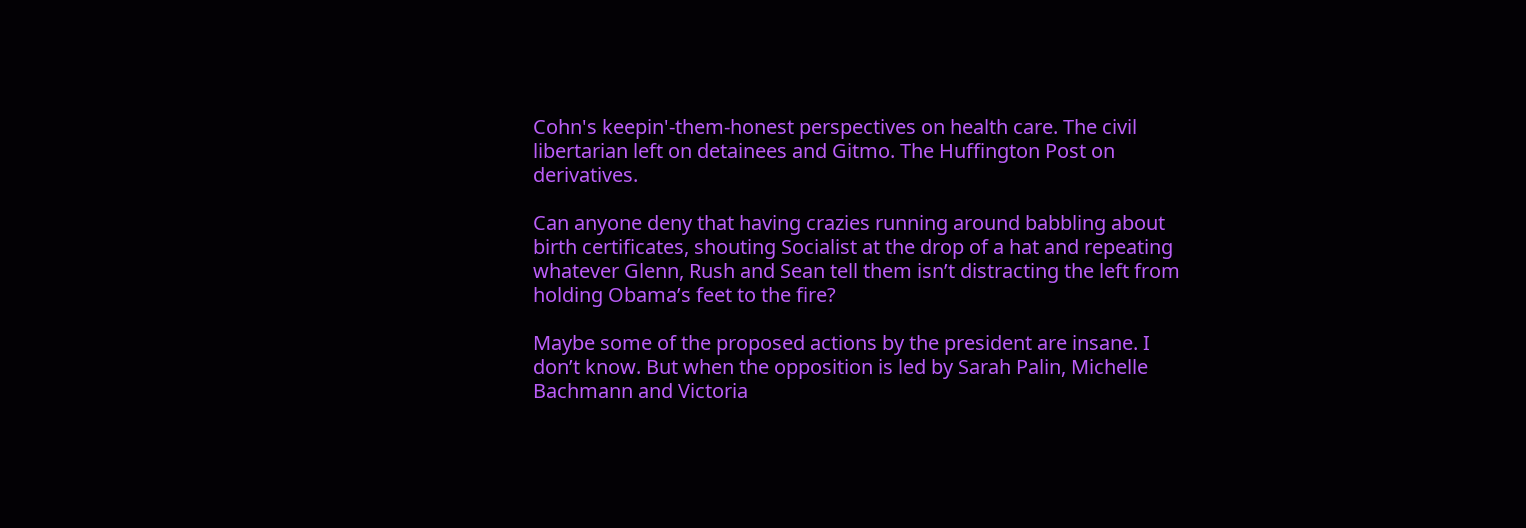Cohn's keepin'-them-honest perspectives on health care. The civil libertarian left on detainees and Gitmo. The Huffington Post on derivatives.

Can anyone deny that having crazies running around babbling about birth certificates, shouting Socialist at the drop of a hat and repeating whatever Glenn, Rush and Sean tell them isn’t distracting the left from holding Obama’s feet to the fire?

Maybe some of the proposed actions by the president are insane. I don’t know. But when the opposition is led by Sarah Palin, Michelle Bachmann and Victoria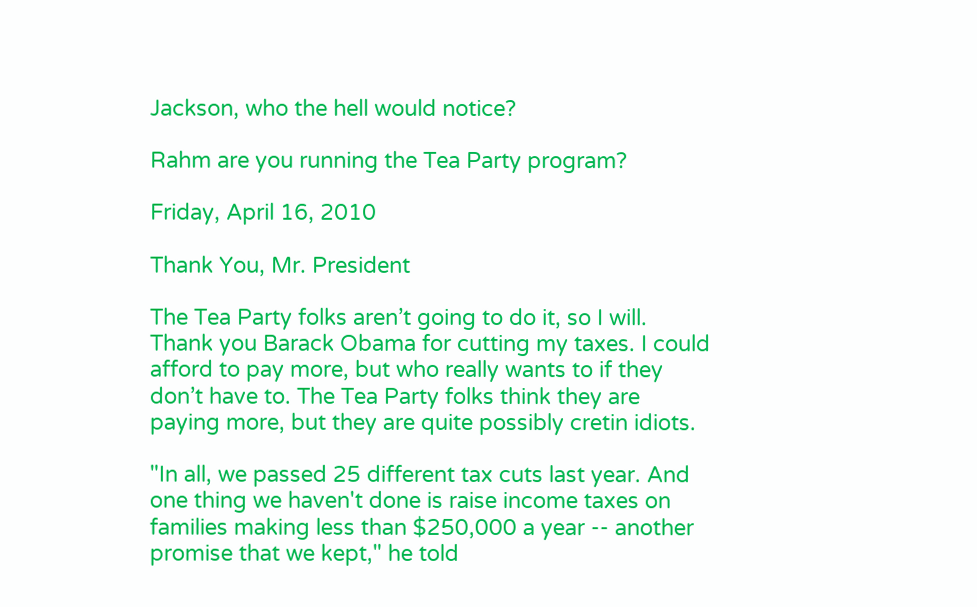Jackson, who the hell would notice?

Rahm are you running the Tea Party program?

Friday, April 16, 2010

Thank You, Mr. President

The Tea Party folks aren’t going to do it, so I will. Thank you Barack Obama for cutting my taxes. I could afford to pay more, but who really wants to if they don’t have to. The Tea Party folks think they are paying more, but they are quite possibly cretin idiots.

"In all, we passed 25 different tax cuts last year. And one thing we haven't done is raise income taxes on families making less than $250,000 a year -- another promise that we kept," he told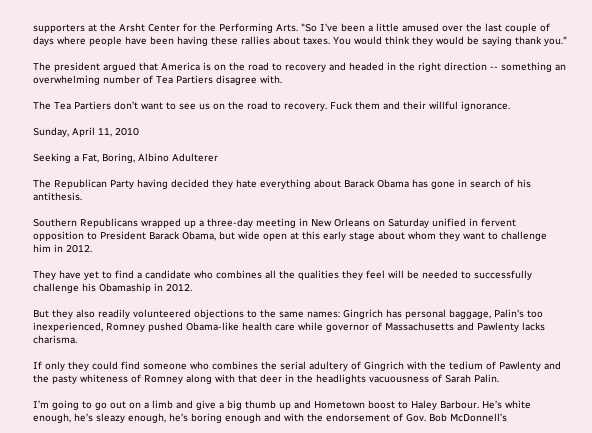supporters at the Arsht Center for the Performing Arts. "So I've been a little amused over the last couple of days where people have been having these rallies about taxes. You would think they would be saying thank you."

The president argued that America is on the road to recovery and headed in the right direction -- something an overwhelming number of Tea Partiers disagree with.

The Tea Partiers don’t want to see us on the road to recovery. Fuck them and their willful ignorance.

Sunday, April 11, 2010

Seeking a Fat, Boring, Albino Adulterer

The Republican Party having decided they hate everything about Barack Obama has gone in search of his antithesis.

Southern Republicans wrapped up a three-day meeting in New Orleans on Saturday unified in fervent opposition to President Barack Obama, but wide open at this early stage about whom they want to challenge him in 2012.

They have yet to find a candidate who combines all the qualities they feel will be needed to successfully challenge his Obamaship in 2012.

But they also readily volunteered objections to the same names: Gingrich has personal baggage, Palin's too inexperienced, Romney pushed Obama-like health care while governor of Massachusetts and Pawlenty lacks charisma.

If only they could find someone who combines the serial adultery of Gingrich with the tedium of Pawlenty and the pasty whiteness of Romney along with that deer in the headlights vacuousness of Sarah Palin.

I’m going to go out on a limb and give a big thumb up and Hometown boost to Haley Barbour. He’s white enough, he’s sleazy enough, he’s boring enough and with the endorsement of Gov. Bob McDonnell’s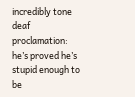incredibly tone deaf proclamation: he’s proved he’s stupid enough to be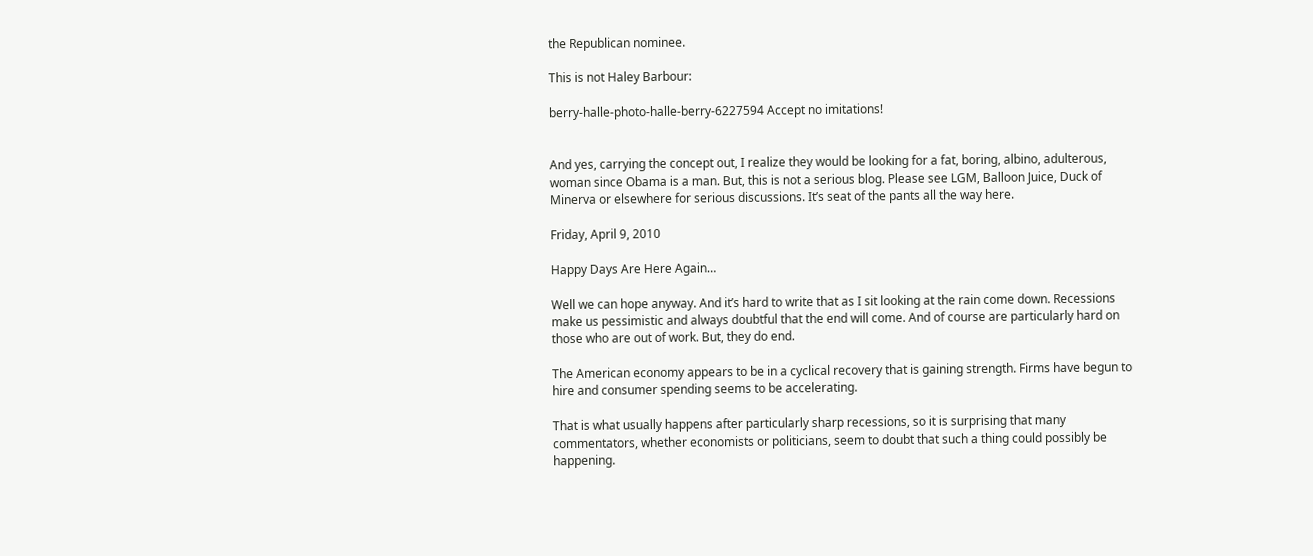the Republican nominee.

This is not Haley Barbour:

berry-halle-photo-halle-berry-6227594 Accept no imitations!


And yes, carrying the concept out, I realize they would be looking for a fat, boring, albino, adulterous, woman since Obama is a man. But, this is not a serious blog. Please see LGM, Balloon Juice, Duck of Minerva or elsewhere for serious discussions. It’s seat of the pants all the way here.

Friday, April 9, 2010

Happy Days Are Here Again…

Well we can hope anyway. And it’s hard to write that as I sit looking at the rain come down. Recessions make us pessimistic and always doubtful that the end will come. And of course are particularly hard on those who are out of work. But, they do end.

The American economy appears to be in a cyclical recovery that is gaining strength. Firms have begun to hire and consumer spending seems to be accelerating.

That is what usually happens after particularly sharp recessions, so it is surprising that many commentators, whether economists or politicians, seem to doubt that such a thing could possibly be happening.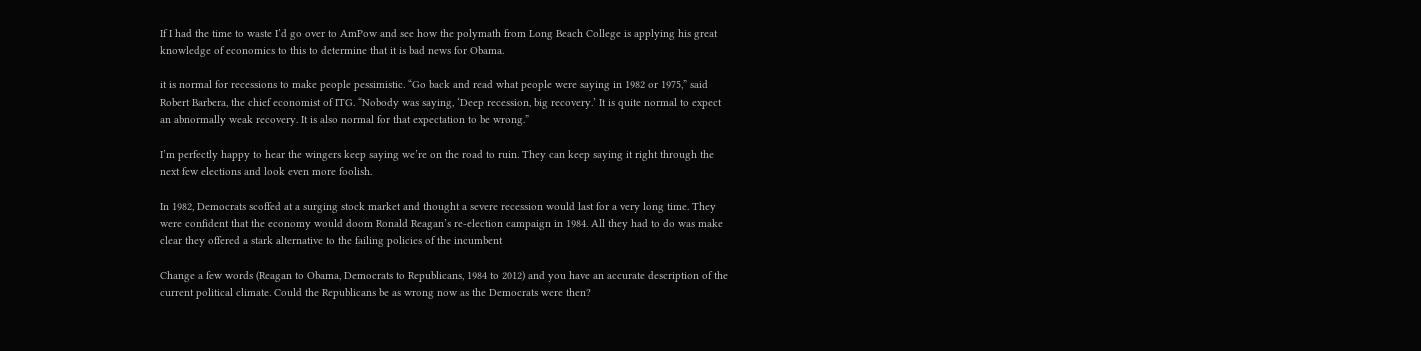If I had the time to waste I’d go over to AmPow and see how the polymath from Long Beach College is applying his great knowledge of economics to this to determine that it is bad news for Obama.

it is normal for recessions to make people pessimistic. “Go back and read what people were saying in 1982 or 1975,” said Robert Barbera, the chief economist of ITG. “Nobody was saying, ‘Deep recession, big recovery.’ It is quite normal to expect an abnormally weak recovery. It is also normal for that expectation to be wrong.”

I’m perfectly happy to hear the wingers keep saying we’re on the road to ruin. They can keep saying it right through the next few elections and look even more foolish.

In 1982, Democrats scoffed at a surging stock market and thought a severe recession would last for a very long time. They were confident that the economy would doom Ronald Reagan’s re-election campaign in 1984. All they had to do was make clear they offered a stark alternative to the failing policies of the incumbent

Change a few words (Reagan to Obama, Democrats to Republicans, 1984 to 2012) and you have an accurate description of the current political climate. Could the Republicans be as wrong now as the Democrats were then?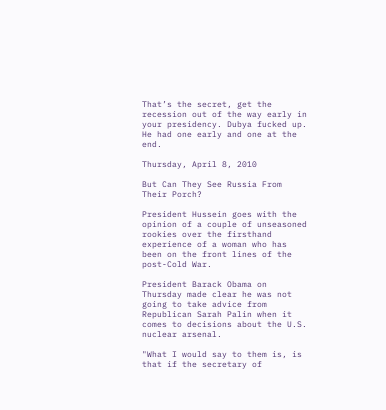That’s the secret, get the recession out of the way early in your presidency. Dubya fucked up. He had one early and one at the end.

Thursday, April 8, 2010

But Can They See Russia From Their Porch?

President Hussein goes with the opinion of a couple of unseasoned rookies over the firsthand experience of a woman who has been on the front lines of the post-Cold War.

President Barack Obama on Thursday made clear he was not going to take advice from Republican Sarah Palin when it comes to decisions about the U.S. nuclear arsenal.

"What I would say to them is, is that if the secretary of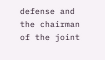defense and the chairman of the joint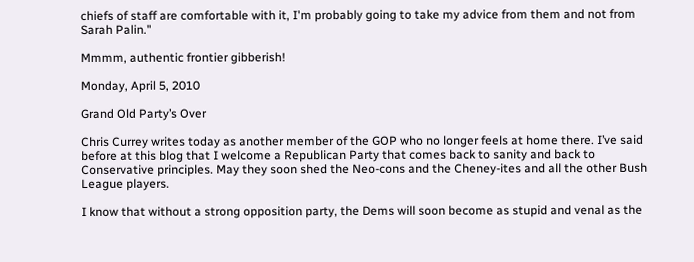chiefs of staff are comfortable with it, I'm probably going to take my advice from them and not from Sarah Palin."

Mmmm, authentic frontier gibberish!

Monday, April 5, 2010

Grand Old Party’s Over

Chris Currey writes today as another member of the GOP who no longer feels at home there. I’ve said before at this blog that I welcome a Republican Party that comes back to sanity and back to Conservative principles. May they soon shed the Neo-cons and the Cheney-ites and all the other Bush League players.

I know that without a strong opposition party, the Dems will soon become as stupid and venal as the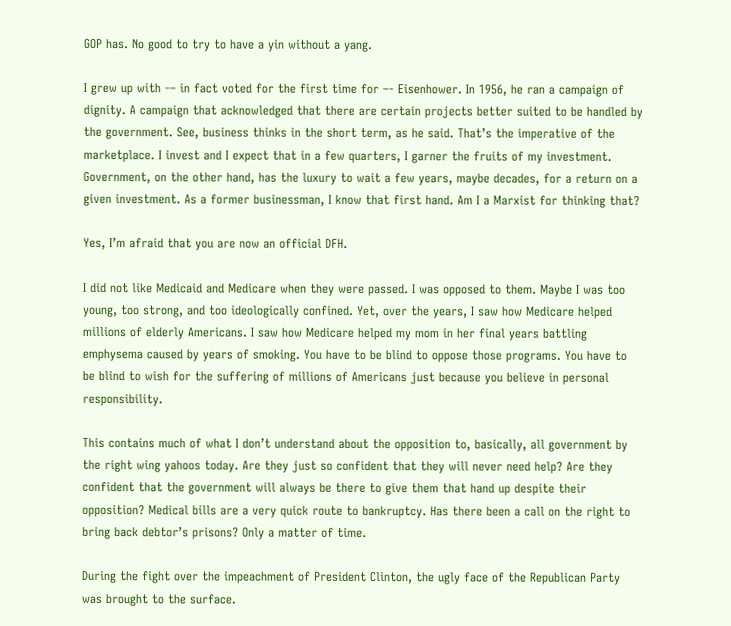GOP has. No good to try to have a yin without a yang.

I grew up with -– in fact voted for the first time for –- Eisenhower. In 1956, he ran a campaign of dignity. A campaign that acknowledged that there are certain projects better suited to be handled by the government. See, business thinks in the short term, as he said. That’s the imperative of the marketplace. I invest and I expect that in a few quarters, I garner the fruits of my investment. Government, on the other hand, has the luxury to wait a few years, maybe decades, for a return on a given investment. As a former businessman, I know that first hand. Am I a Marxist for thinking that?

Yes, I’m afraid that you are now an official DFH.

I did not like Medicaid and Medicare when they were passed. I was opposed to them. Maybe I was too young, too strong, and too ideologically confined. Yet, over the years, I saw how Medicare helped millions of elderly Americans. I saw how Medicare helped my mom in her final years battling emphysema caused by years of smoking. You have to be blind to oppose those programs. You have to be blind to wish for the suffering of millions of Americans just because you believe in personal responsibility.

This contains much of what I don’t understand about the opposition to, basically, all government by the right wing yahoos today. Are they just so confident that they will never need help? Are they confident that the government will always be there to give them that hand up despite their opposition? Medical bills are a very quick route to bankruptcy. Has there been a call on the right to bring back debtor’s prisons? Only a matter of time.

During the fight over the impeachment of President Clinton, the ugly face of the Republican Party was brought to the surface.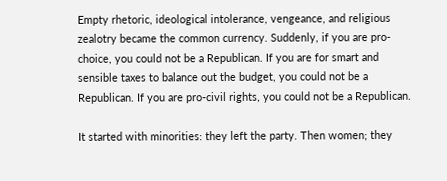Empty rhetoric, ideological intolerance, vengeance, and religious zealotry became the common currency. Suddenly, if you are pro-choice, you could not be a Republican. If you are for smart and sensible taxes to balance out the budget, you could not be a Republican. If you are pro-civil rights, you could not be a Republican.

It started with minorities: they left the party. Then women; they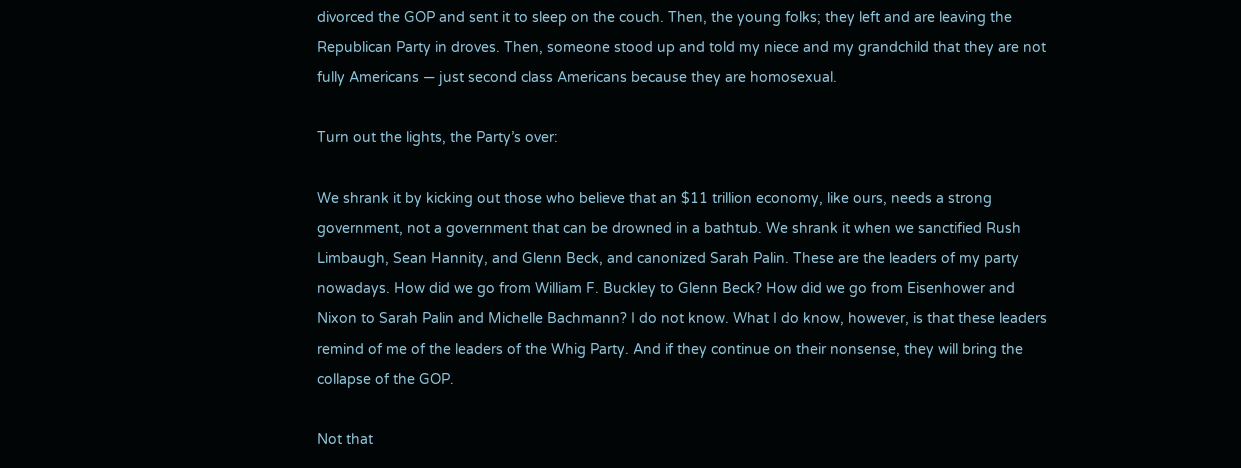divorced the GOP and sent it to sleep on the couch. Then, the young folks; they left and are leaving the Republican Party in droves. Then, someone stood up and told my niece and my grandchild that they are not fully Americans — just second class Americans because they are homosexual.

Turn out the lights, the Party’s over:

We shrank it by kicking out those who believe that an $11 trillion economy, like ours, needs a strong government, not a government that can be drowned in a bathtub. We shrank it when we sanctified Rush Limbaugh, Sean Hannity, and Glenn Beck, and canonized Sarah Palin. These are the leaders of my party nowadays. How did we go from William F. Buckley to Glenn Beck? How did we go from Eisenhower and Nixon to Sarah Palin and Michelle Bachmann? I do not know. What I do know, however, is that these leaders remind of me of the leaders of the Whig Party. And if they continue on their nonsense, they will bring the collapse of the GOP.

Not that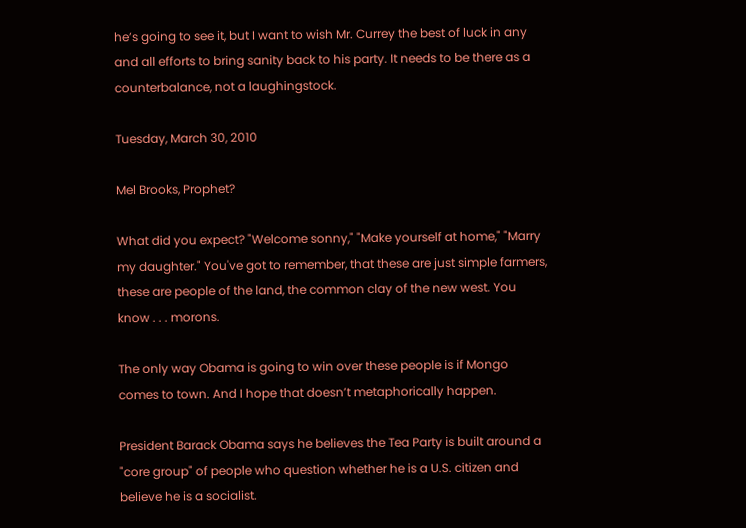he’s going to see it, but I want to wish Mr. Currey the best of luck in any and all efforts to bring sanity back to his party. It needs to be there as a counterbalance, not a laughingstock.

Tuesday, March 30, 2010

Mel Brooks, Prophet?

What did you expect? "Welcome sonny," "Make yourself at home," "Marry my daughter." You've got to remember, that these are just simple farmers, these are people of the land, the common clay of the new west. You know . . . morons.

The only way Obama is going to win over these people is if Mongo comes to town. And I hope that doesn’t metaphorically happen.

President Barack Obama says he believes the Tea Party is built around a "core group" of people who question whether he is a U.S. citizen and believe he is a socialist.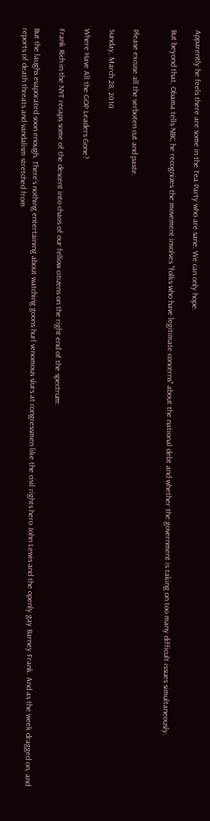Apparently he feels there are some in the Tea Party who are sane. We can only hope.

But beyond that, Obama tells NBC he recognizes the movement involves "folks who have legitimate concerns" about the national debt and whether the government is taking on too many difficult issues simultaneously.


Please excuse all the verboten cut and paste.

Sunday, March 28, 2010

Where Have All the GOP Leaders Gone?

Frank Rich in the NYT recaps some of the descent into chaos of our fellow citizens on the right end of the spectrum:

But the laughs evaporated soon enough. There’s nothing entertaining about watching goons hurl venomous slurs at congressmen like the civil rights hero John Lewis and the openly gay Barney Frank. And as the week dragged on, and reports of death threats and vandalism stretched from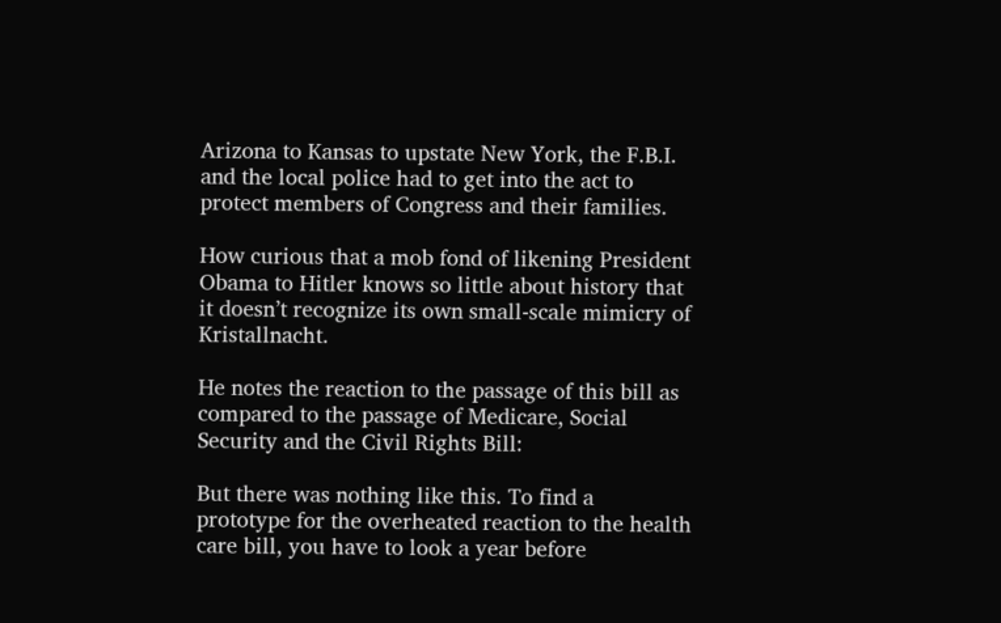Arizona to Kansas to upstate New York, the F.B.I. and the local police had to get into the act to protect members of Congress and their families.

How curious that a mob fond of likening President Obama to Hitler knows so little about history that it doesn’t recognize its own small-scale mimicry of Kristallnacht.

He notes the reaction to the passage of this bill as compared to the passage of Medicare, Social Security and the Civil Rights Bill:

But there was nothing like this. To find a prototype for the overheated reaction to the health care bill, you have to look a year before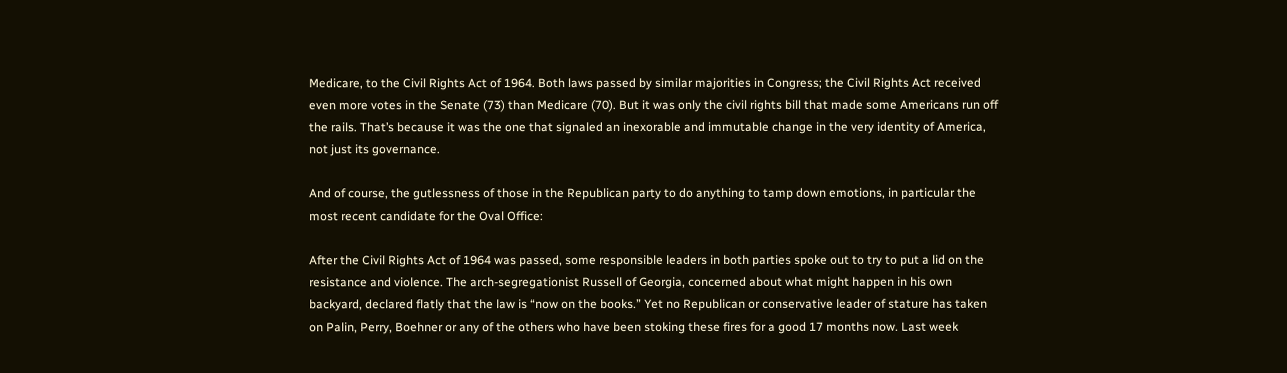Medicare, to the Civil Rights Act of 1964. Both laws passed by similar majorities in Congress; the Civil Rights Act received even more votes in the Senate (73) than Medicare (70). But it was only the civil rights bill that made some Americans run off the rails. That’s because it was the one that signaled an inexorable and immutable change in the very identity of America, not just its governance.

And of course, the gutlessness of those in the Republican party to do anything to tamp down emotions, in particular the most recent candidate for the Oval Office:

After the Civil Rights Act of 1964 was passed, some responsible leaders in both parties spoke out to try to put a lid on the resistance and violence. The arch-segregationist Russell of Georgia, concerned about what might happen in his own backyard, declared flatly that the law is “now on the books.” Yet no Republican or conservative leader of stature has taken on Palin, Perry, Boehner or any of the others who have been stoking these fires for a good 17 months now. Last week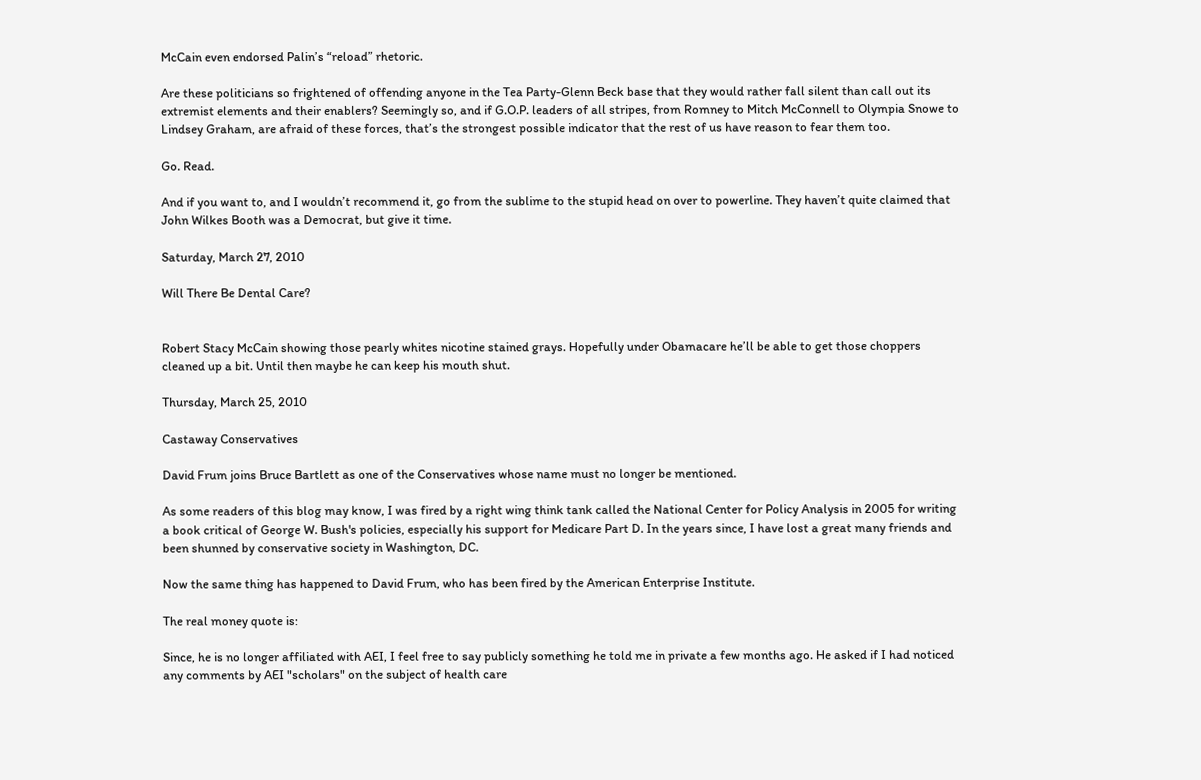McCain even endorsed Palin’s “reload” rhetoric.

Are these politicians so frightened of offending anyone in the Tea Party-Glenn Beck base that they would rather fall silent than call out its extremist elements and their enablers? Seemingly so, and if G.O.P. leaders of all stripes, from Romney to Mitch McConnell to Olympia Snowe to Lindsey Graham, are afraid of these forces, that’s the strongest possible indicator that the rest of us have reason to fear them too.

Go. Read.

And if you want to, and I wouldn’t recommend it, go from the sublime to the stupid head on over to powerline. They haven’t quite claimed that John Wilkes Booth was a Democrat, but give it time.

Saturday, March 27, 2010

Will There Be Dental Care?


Robert Stacy McCain showing those pearly whites nicotine stained grays. Hopefully under Obamacare he’ll be able to get those choppers cleaned up a bit. Until then maybe he can keep his mouth shut.

Thursday, March 25, 2010

Castaway Conservatives

David Frum joins Bruce Bartlett as one of the Conservatives whose name must no longer be mentioned.

As some readers of this blog may know, I was fired by a right wing think tank called the National Center for Policy Analysis in 2005 for writing a book critical of George W. Bush's policies, especially his support for Medicare Part D. In the years since, I have lost a great many friends and been shunned by conservative society in Washington, DC.

Now the same thing has happened to David Frum, who has been fired by the American Enterprise Institute.

The real money quote is:

Since, he is no longer affiliated with AEI, I feel free to say publicly something he told me in private a few months ago. He asked if I had noticed any comments by AEI "scholars" on the subject of health care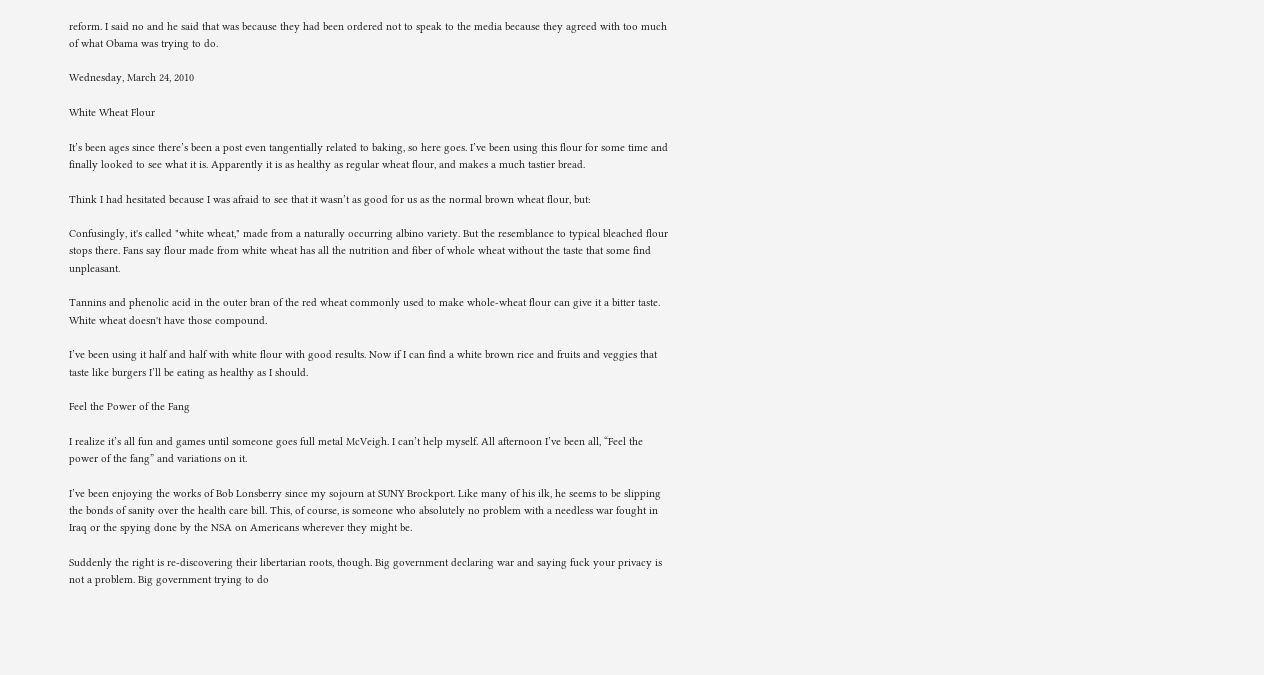reform. I said no and he said that was because they had been ordered not to speak to the media because they agreed with too much of what Obama was trying to do.

Wednesday, March 24, 2010

White Wheat Flour

It’s been ages since there’s been a post even tangentially related to baking, so here goes. I’ve been using this flour for some time and finally looked to see what it is. Apparently it is as healthy as regular wheat flour, and makes a much tastier bread.

Think I had hesitated because I was afraid to see that it wasn’t as good for us as the normal brown wheat flour, but:

Confusingly, it's called "white wheat," made from a naturally occurring albino variety. But the resemblance to typical bleached flour stops there. Fans say flour made from white wheat has all the nutrition and fiber of whole wheat without the taste that some find unpleasant.

Tannins and phenolic acid in the outer bran of the red wheat commonly used to make whole-wheat flour can give it a bitter taste. White wheat doesn't have those compound.

I’ve been using it half and half with white flour with good results. Now if I can find a white brown rice and fruits and veggies that taste like burgers I’ll be eating as healthy as I should.

Feel the Power of the Fang

I realize it’s all fun and games until someone goes full metal McVeigh. I can’t help myself. All afternoon I’ve been all, “Feel the power of the fang” and variations on it.

I’ve been enjoying the works of Bob Lonsberry since my sojourn at SUNY Brockport. Like many of his ilk, he seems to be slipping the bonds of sanity over the health care bill. This, of course, is someone who absolutely no problem with a needless war fought in Iraq or the spying done by the NSA on Americans wherever they might be.

Suddenly the right is re-discovering their libertarian roots, though. Big government declaring war and saying fuck your privacy is not a problem. Big government trying to do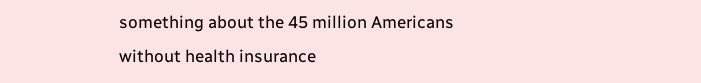something about the 45 million Americans without health insurance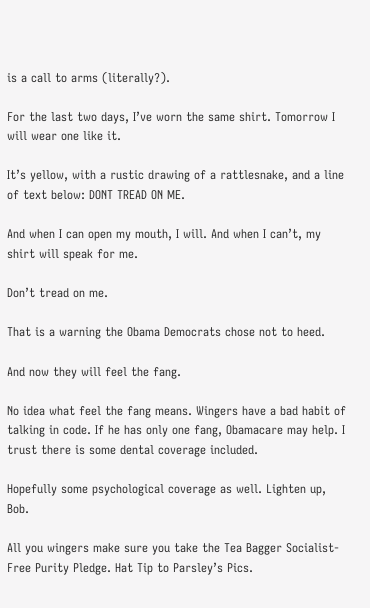is a call to arms (literally?).

For the last two days, I’ve worn the same shirt. Tomorrow I will wear one like it.

It’s yellow, with a rustic drawing of a rattlesnake, and a line of text below: DONT TREAD ON ME.

And when I can open my mouth, I will. And when I can’t, my shirt will speak for me.

Don’t tread on me.

That is a warning the Obama Democrats chose not to heed.

And now they will feel the fang.

No idea what feel the fang means. Wingers have a bad habit of talking in code. If he has only one fang, Obamacare may help. I trust there is some dental coverage included.

Hopefully some psychological coverage as well. Lighten up, Bob.

All you wingers make sure you take the Tea Bagger Socialist-Free Purity Pledge. Hat Tip to Parsley’s Pics.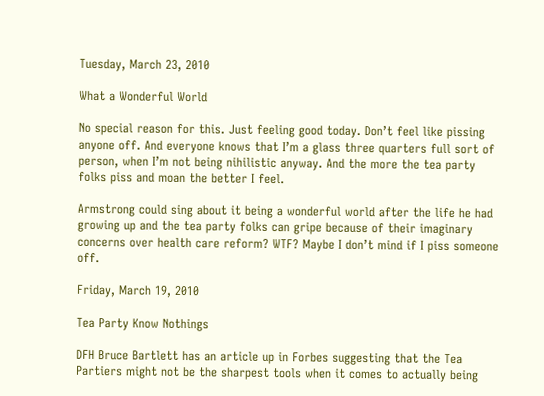Tuesday, March 23, 2010

What a Wonderful World

No special reason for this. Just feeling good today. Don’t feel like pissing anyone off. And everyone knows that I’m a glass three quarters full sort of person, when I’m not being nihilistic anyway. And the more the tea party folks piss and moan the better I feel.

Armstrong could sing about it being a wonderful world after the life he had growing up and the tea party folks can gripe because of their imaginary concerns over health care reform? WTF? Maybe I don’t mind if I piss someone off.

Friday, March 19, 2010

Tea Party Know Nothings

DFH Bruce Bartlett has an article up in Forbes suggesting that the Tea Partiers might not be the sharpest tools when it comes to actually being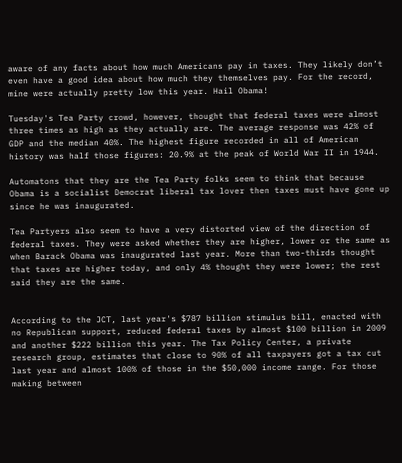aware of any facts about how much Americans pay in taxes. They likely don’t even have a good idea about how much they themselves pay. For the record, mine were actually pretty low this year. Hail Obama!

Tuesday's Tea Party crowd, however, thought that federal taxes were almost three times as high as they actually are. The average response was 42% of GDP and the median 40%. The highest figure recorded in all of American history was half those figures: 20.9% at the peak of World War II in 1944.

Automatons that they are the Tea Party folks seem to think that because Obama is a socialist Democrat liberal tax lover then taxes must have gone up since he was inaugurated.

Tea Partyers also seem to have a very distorted view of the direction of federal taxes. They were asked whether they are higher, lower or the same as when Barack Obama was inaugurated last year. More than two-thirds thought that taxes are higher today, and only 4% thought they were lower; the rest said they are the same.


According to the JCT, last year's $787 billion stimulus bill, enacted with no Republican support, reduced federal taxes by almost $100 billion in 2009 and another $222 billion this year. The Tax Policy Center, a private research group, estimates that close to 90% of all taxpayers got a tax cut last year and almost 100% of those in the $50,000 income range. For those making between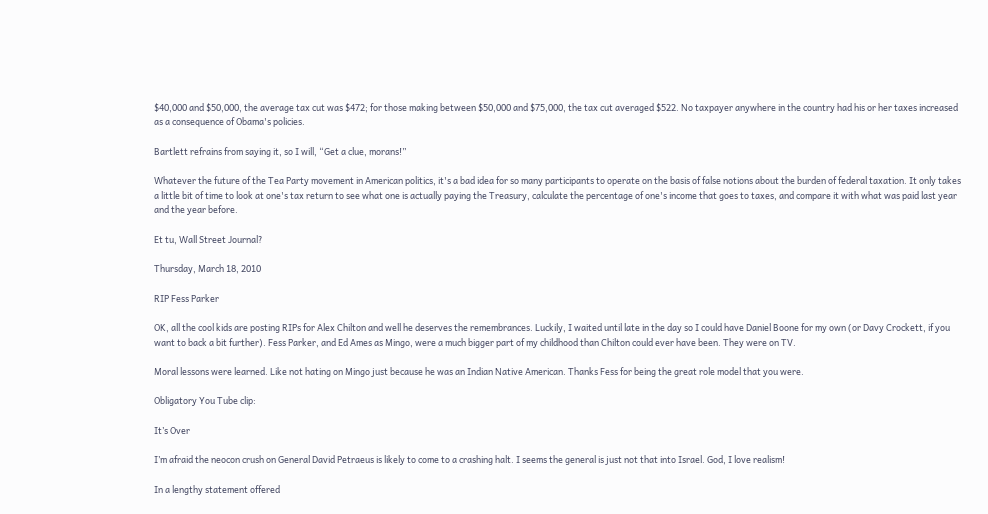$40,000 and $50,000, the average tax cut was $472; for those making between $50,000 and $75,000, the tax cut averaged $522. No taxpayer anywhere in the country had his or her taxes increased as a consequence of Obama's policies.

Bartlett refrains from saying it, so I will, “Get a clue, morans!”

Whatever the future of the Tea Party movement in American politics, it's a bad idea for so many participants to operate on the basis of false notions about the burden of federal taxation. It only takes a little bit of time to look at one's tax return to see what one is actually paying the Treasury, calculate the percentage of one's income that goes to taxes, and compare it with what was paid last year and the year before.

Et tu, Wall Street Journal?

Thursday, March 18, 2010

RIP Fess Parker

OK, all the cool kids are posting RIPs for Alex Chilton and well he deserves the remembrances. Luckily, I waited until late in the day so I could have Daniel Boone for my own (or Davy Crockett, if you want to back a bit further). Fess Parker, and Ed Ames as Mingo, were a much bigger part of my childhood than Chilton could ever have been. They were on TV.

Moral lessons were learned. Like not hating on Mingo just because he was an Indian Native American. Thanks Fess for being the great role model that you were.

Obligatory You Tube clip:

It’s Over

I’m afraid the neocon crush on General David Petraeus is likely to come to a crashing halt. I seems the general is just not that into Israel. God, I love realism!

In a lengthy statement offered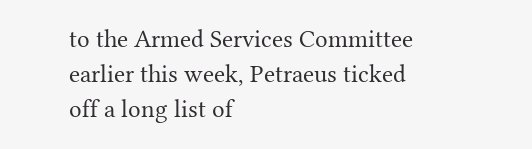to the Armed Services Committee earlier this week, Petraeus ticked off a long list of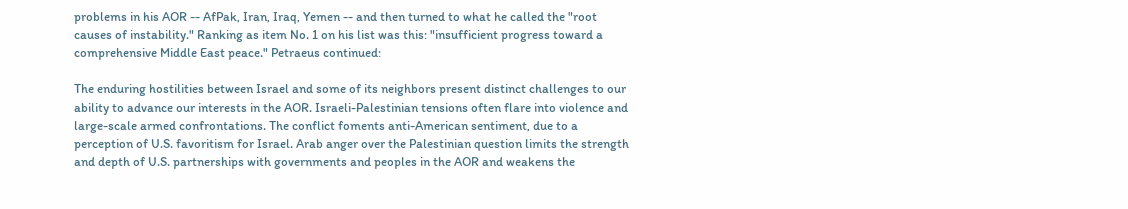problems in his AOR -- AfPak, Iran, Iraq, Yemen -- and then turned to what he called the "root causes of instability." Ranking as item No. 1 on his list was this: "insufficient progress toward a comprehensive Middle East peace." Petraeus continued:

The enduring hostilities between Israel and some of its neighbors present distinct challenges to our ability to advance our interests in the AOR. Israeli-Palestinian tensions often flare into violence and large-scale armed confrontations. The conflict foments anti-American sentiment, due to a perception of U.S. favoritism for Israel. Arab anger over the Palestinian question limits the strength and depth of U.S. partnerships with governments and peoples in the AOR and weakens the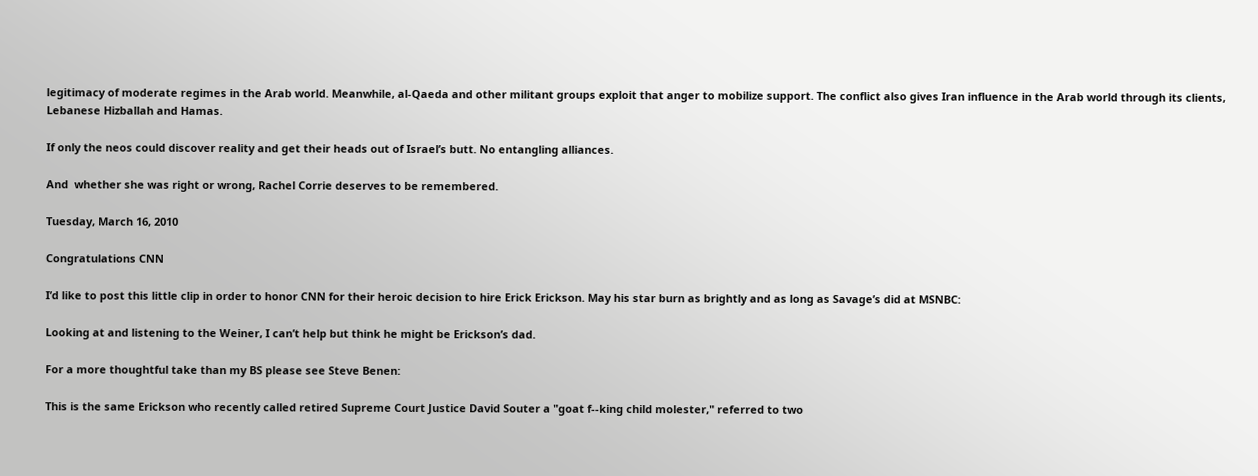legitimacy of moderate regimes in the Arab world. Meanwhile, al-Qaeda and other militant groups exploit that anger to mobilize support. The conflict also gives Iran influence in the Arab world through its clients, Lebanese Hizballah and Hamas.

If only the neos could discover reality and get their heads out of Israel’s butt. No entangling alliances.

And  whether she was right or wrong, Rachel Corrie deserves to be remembered.

Tuesday, March 16, 2010

Congratulations CNN

I’d like to post this little clip in order to honor CNN for their heroic decision to hire Erick Erickson. May his star burn as brightly and as long as Savage’s did at MSNBC:

Looking at and listening to the Weiner, I can’t help but think he might be Erickson’s dad.

For a more thoughtful take than my BS please see Steve Benen:

This is the same Erickson who recently called retired Supreme Court Justice David Souter a "goat f--king child molester," referred to two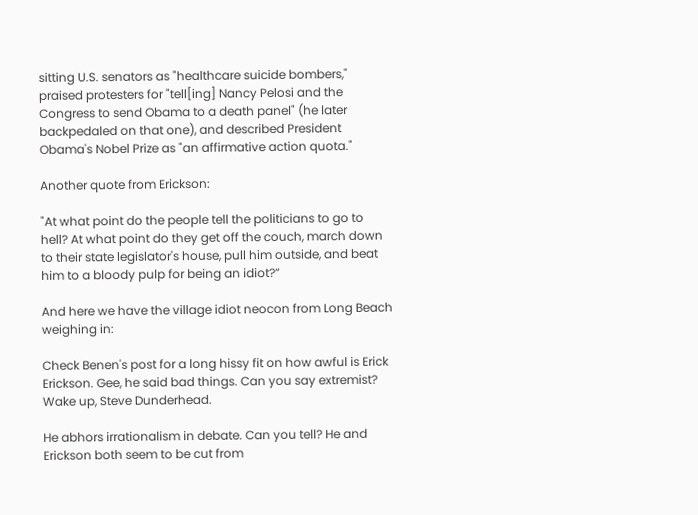sitting U.S. senators as "healthcare suicide bombers," praised protesters for "tell[ing] Nancy Pelosi and the Congress to send Obama to a death panel" (he later backpedaled on that one), and described President Obama's Nobel Prize as "an affirmative action quota."

Another quote from Erickson:

"At what point do the people tell the politicians to go to hell? At what point do they get off the couch, march down to their state legislator's house, pull him outside, and beat him to a bloody pulp for being an idiot?”

And here we have the village idiot neocon from Long Beach weighing in:

Check Benen's post for a long hissy fit on how awful is Erick Erickson. Gee, he said bad things. Can you say extremist? Wake up, Steve Dunderhead.

He abhors irrationalism in debate. Can you tell? He and Erickson both seem to be cut from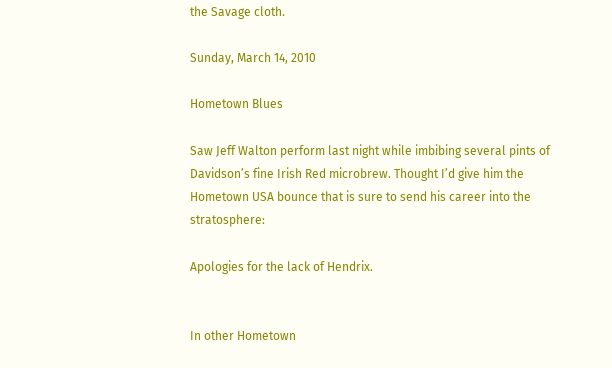the Savage cloth.

Sunday, March 14, 2010

Hometown Blues

Saw Jeff Walton perform last night while imbibing several pints of Davidson’s fine Irish Red microbrew. Thought I’d give him the Hometown USA bounce that is sure to send his career into the stratosphere:

Apologies for the lack of Hendrix.


In other Hometown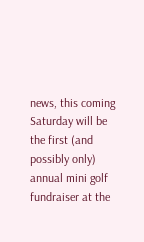news, this coming Saturday will be the first (and possibly only) annual mini golf fundraiser at the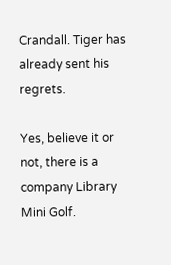Crandall. Tiger has already sent his regrets.

Yes, believe it or not, there is a company Library Mini Golf.